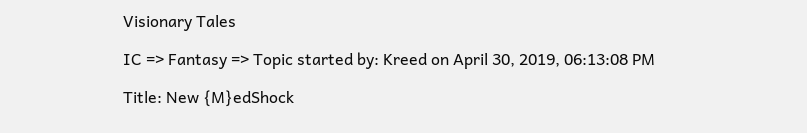Visionary Tales

IC => Fantasy => Topic started by: Kreed on April 30, 2019, 06:13:08 PM

Title: New {M}edShock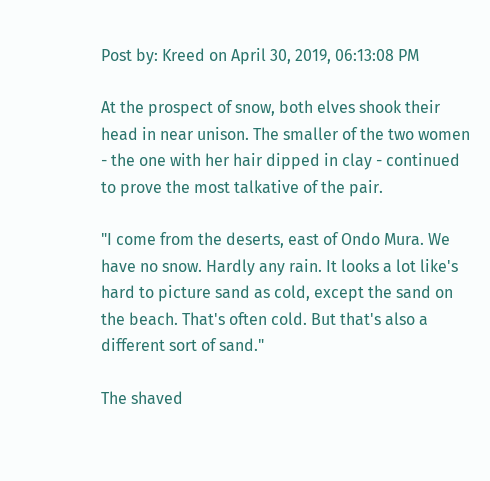Post by: Kreed on April 30, 2019, 06:13:08 PM

At the prospect of snow, both elves shook their head in near unison. The smaller of the two women - the one with her hair dipped in clay - continued to prove the most talkative of the pair.

"I come from the deserts, east of Ondo Mura. We have no snow. Hardly any rain. It looks a lot like's hard to picture sand as cold, except the sand on the beach. That's often cold. But that's also a different sort of sand."

The shaved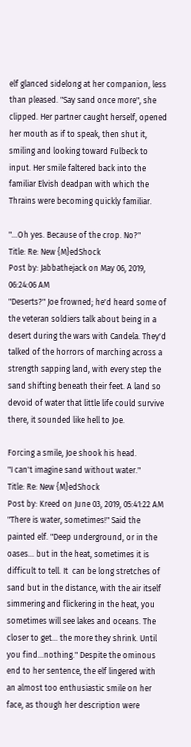elf glanced sidelong at her companion, less than pleased. "Say sand once more", she clipped. Her partner caught herself, opened her mouth as if to speak, then shut it, smiling and looking toward Fulbeck to input. Her smile faltered back into the familiar Elvish deadpan with which the Thrains were becoming quickly familiar.

"...Oh yes. Because of the crop. No?"
Title: Re: New {M}edShock
Post by: Jabbathejack on May 06, 2019, 06:24:06 AM
"Deserts?" Joe frowned; he'd heard some of the veteran soldiers talk about being in a desert during the wars with Candela. They'd talked of the horrors of marching across a strength sapping land, with every step the sand shifting beneath their feet. A land so devoid of water that little life could survive there, it sounded like hell to Joe.

Forcing a smile, Joe shook his head.
"I can't imagine sand without water."
Title: Re: New {M}edShock
Post by: Kreed on June 03, 2019, 05:41:22 AM
"There is water, sometimes!" Said the painted elf. "Deep underground, or in the oases... but in the heat, sometimes it is difficult to tell. It  can be long stretches of sand but in the distance, with the air itself simmering and flickering in the heat, you sometimes will see lakes and oceans. The closer to get... the more they shrink. Until you find...nothing." Despite the ominous end to her sentence, the elf lingered with an almost too enthusiastic smile on her face, as though her description were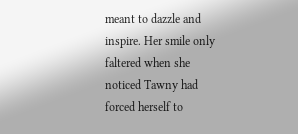meant to dazzle and inspire. Her smile only faltered when she noticed Tawny had forced herself to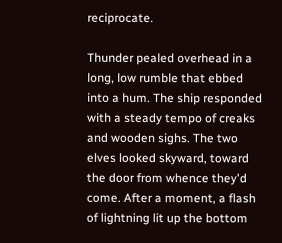reciprocate.

Thunder pealed overhead in a long, low rumble that ebbed into a hum. The ship responded with a steady tempo of creaks and wooden sighs. The two elves looked skyward, toward the door from whence they'd come. After a moment, a flash of lightning lit up the bottom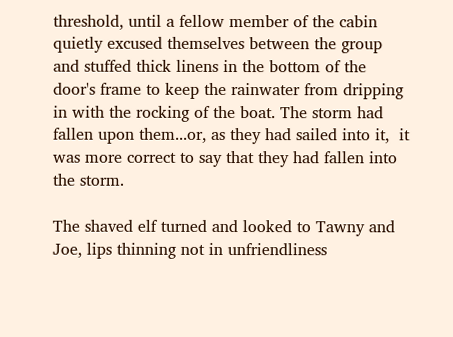threshold, until a fellow member of the cabin quietly excused themselves between the group and stuffed thick linens in the bottom of the door's frame to keep the rainwater from dripping in with the rocking of the boat. The storm had fallen upon them...or, as they had sailed into it,  it was more correct to say that they had fallen into the storm.

The shaved elf turned and looked to Tawny and Joe, lips thinning not in unfriendliness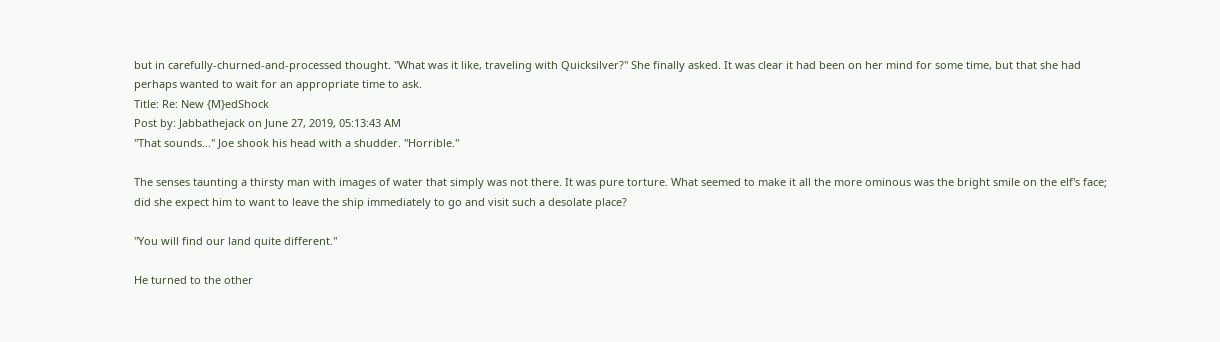but in carefully-churned-and-processed thought. "What was it like, traveling with Quicksilver?" She finally asked. It was clear it had been on her mind for some time, but that she had perhaps wanted to wait for an appropriate time to ask.
Title: Re: New {M}edShock
Post by: Jabbathejack on June 27, 2019, 05:13:43 AM
"That sounds..." Joe shook his head with a shudder. "Horrible."

The senses taunting a thirsty man with images of water that simply was not there. It was pure torture. What seemed to make it all the more ominous was the bright smile on the elf's face; did she expect him to want to leave the ship immediately to go and visit such a desolate place?

"You will find our land quite different."

He turned to the other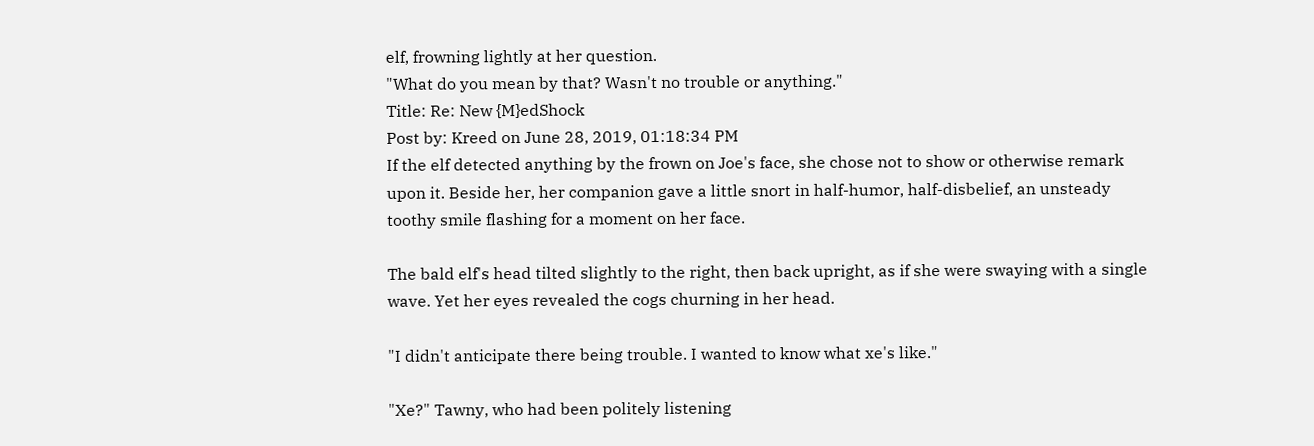elf, frowning lightly at her question.
"What do you mean by that? Wasn't no trouble or anything."
Title: Re: New {M}edShock
Post by: Kreed on June 28, 2019, 01:18:34 PM
If the elf detected anything by the frown on Joe's face, she chose not to show or otherwise remark upon it. Beside her, her companion gave a little snort in half-humor, half-disbelief, an unsteady toothy smile flashing for a moment on her face.

The bald elf's head tilted slightly to the right, then back upright, as if she were swaying with a single wave. Yet her eyes revealed the cogs churning in her head.

"I didn't anticipate there being trouble. I wanted to know what xe's like."

"Xe?" Tawny, who had been politely listening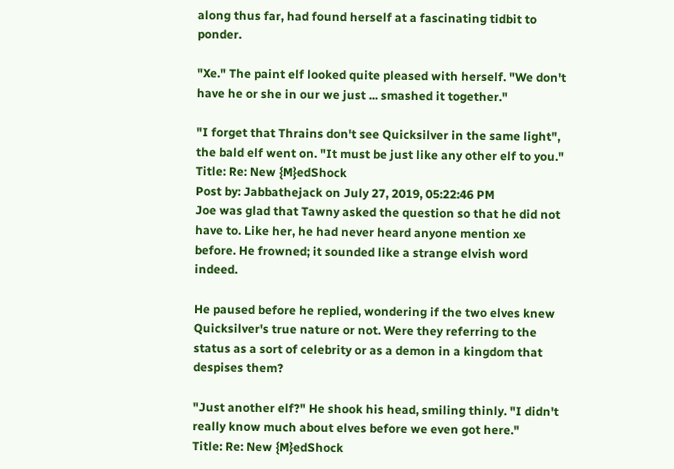along thus far, had found herself at a fascinating tidbit to ponder.

"Xe." The paint elf looked quite pleased with herself. "We don't have he or she in our we just ... smashed it together."

"I forget that Thrains don't see Quicksilver in the same light", the bald elf went on. "It must be just like any other elf to you."
Title: Re: New {M}edShock
Post by: Jabbathejack on July 27, 2019, 05:22:46 PM
Joe was glad that Tawny asked the question so that he did not have to. Like her, he had never heard anyone mention xe before. He frowned; it sounded like a strange elvish word indeed.

He paused before he replied, wondering if the two elves knew Quicksilver's true nature or not. Were they referring to the status as a sort of celebrity or as a demon in a kingdom that despises them?

"Just another elf?" He shook his head, smiling thinly. "I didn't really know much about elves before we even got here."
Title: Re: New {M}edShock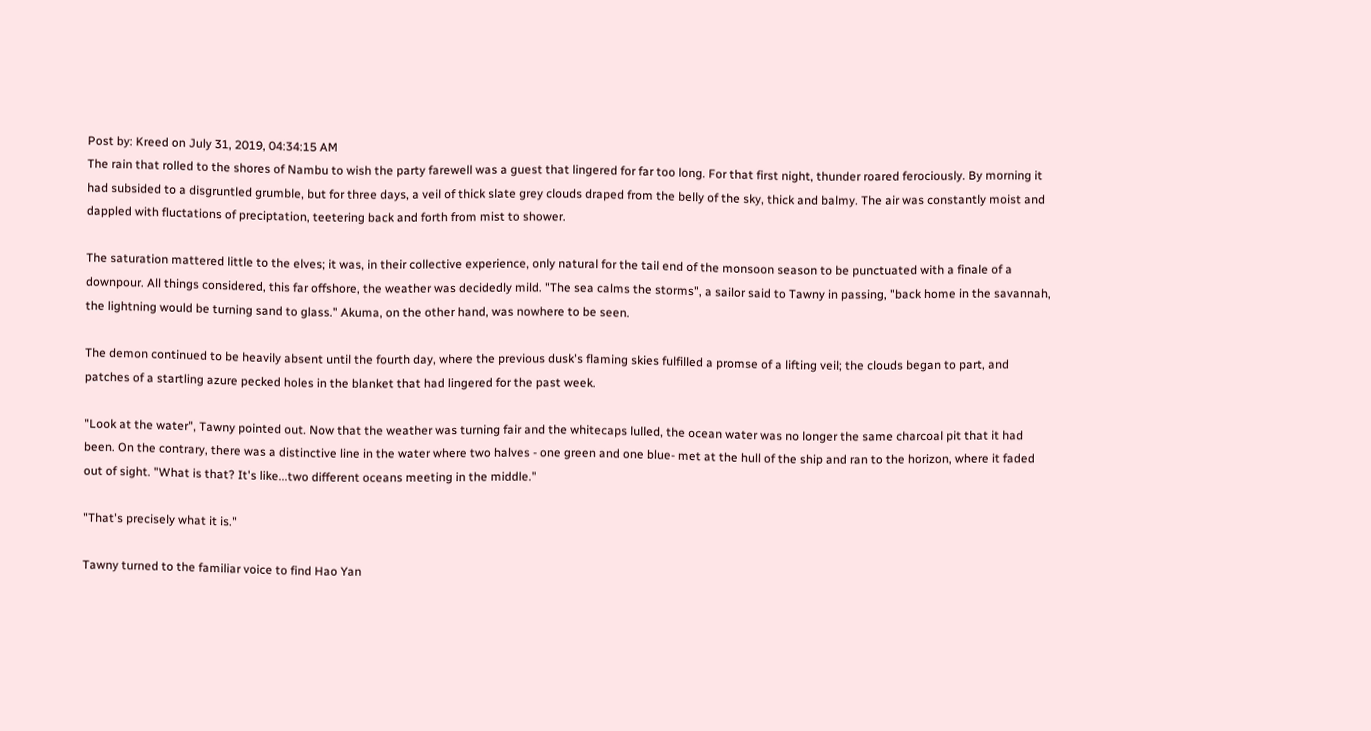Post by: Kreed on July 31, 2019, 04:34:15 AM
The rain that rolled to the shores of Nambu to wish the party farewell was a guest that lingered for far too long. For that first night, thunder roared ferociously. By morning it had subsided to a disgruntled grumble, but for three days, a veil of thick slate grey clouds draped from the belly of the sky, thick and balmy. The air was constantly moist and dappled with fluctations of preciptation, teetering back and forth from mist to shower.

The saturation mattered little to the elves; it was, in their collective experience, only natural for the tail end of the monsoon season to be punctuated with a finale of a downpour. All things considered, this far offshore, the weather was decidedly mild. "The sea calms the storms", a sailor said to Tawny in passing, "back home in the savannah, the lightning would be turning sand to glass." Akuma, on the other hand, was nowhere to be seen.

The demon continued to be heavily absent until the fourth day, where the previous dusk's flaming skies fulfilled a promse of a lifting veil; the clouds began to part, and patches of a startling azure pecked holes in the blanket that had lingered for the past week.

"Look at the water", Tawny pointed out. Now that the weather was turning fair and the whitecaps lulled, the ocean water was no longer the same charcoal pit that it had been. On the contrary, there was a distinctive line in the water where two halves - one green and one blue- met at the hull of the ship and ran to the horizon, where it faded out of sight. "What is that? It's like...two different oceans meeting in the middle."

"That's precisely what it is."

Tawny turned to the familiar voice to find Hao Yan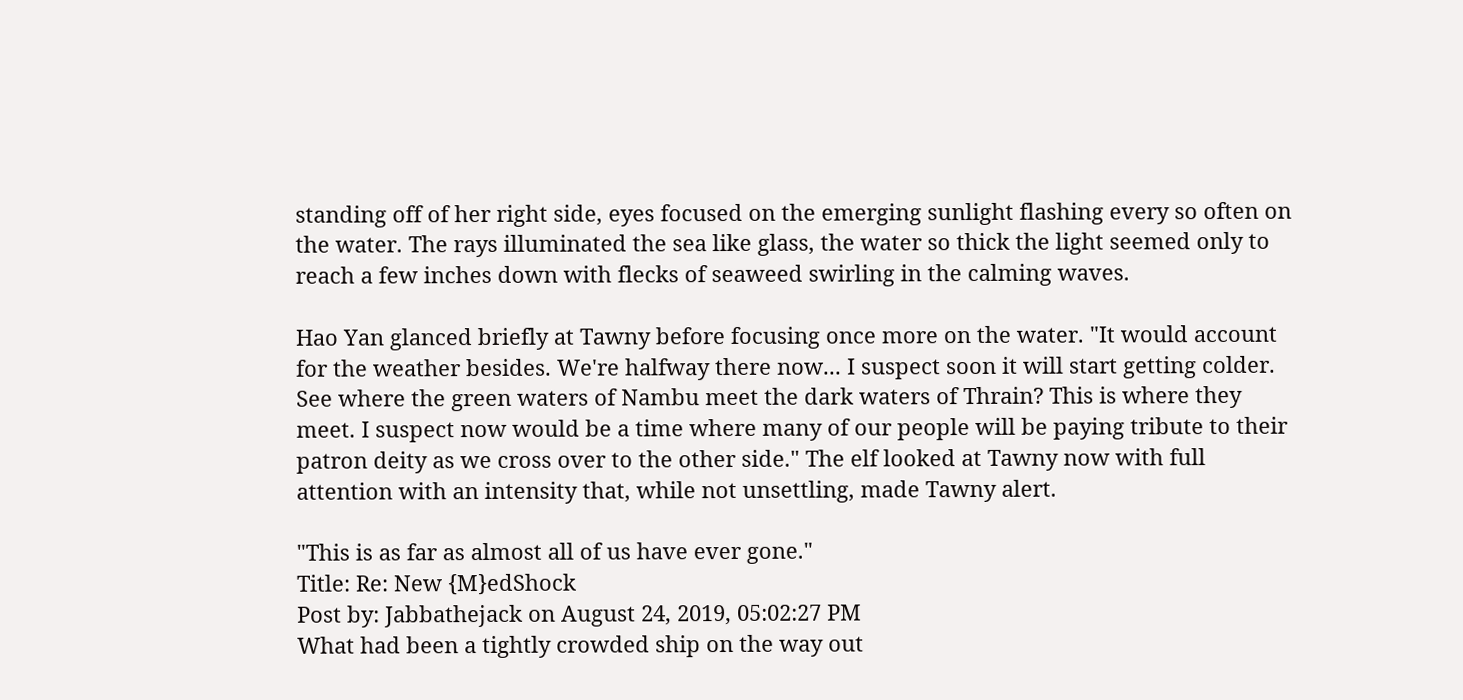standing off of her right side, eyes focused on the emerging sunlight flashing every so often on the water. The rays illuminated the sea like glass, the water so thick the light seemed only to reach a few inches down with flecks of seaweed swirling in the calming waves.

Hao Yan glanced briefly at Tawny before focusing once more on the water. "It would account for the weather besides. We're halfway there now... I suspect soon it will start getting colder. See where the green waters of Nambu meet the dark waters of Thrain? This is where they meet. I suspect now would be a time where many of our people will be paying tribute to their patron deity as we cross over to the other side." The elf looked at Tawny now with full attention with an intensity that, while not unsettling, made Tawny alert.

"This is as far as almost all of us have ever gone."
Title: Re: New {M}edShock
Post by: Jabbathejack on August 24, 2019, 05:02:27 PM
What had been a tightly crowded ship on the way out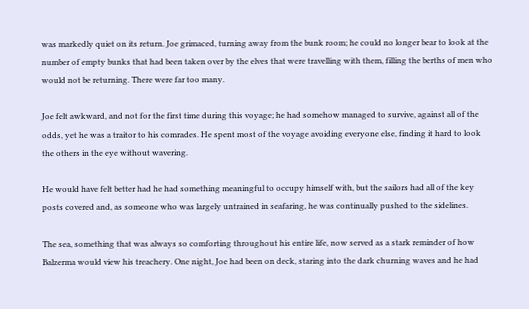was markedly quiet on its return. Joe grimaced, turning away from the bunk room; he could no longer bear to look at the number of empty bunks that had been taken over by the elves that were travelling with them, filling the berths of men who would not be returning. There were far too many.

Joe felt awkward, and not for the first time during this voyage; he had somehow managed to survive, against all of the odds, yet he was a traitor to his comrades. He spent most of the voyage avoiding everyone else, finding it hard to look the others in the eye without wavering.

He would have felt better had he had something meaningful to occupy himself with, but the sailors had all of the key posts covered and, as someone who was largely untrained in seafaring, he was continually pushed to the sidelines.

The sea, something that was always so comforting throughout his entire life, now served as a stark reminder of how Balzerma would view his treachery. One night, Joe had been on deck, staring into the dark churning waves and he had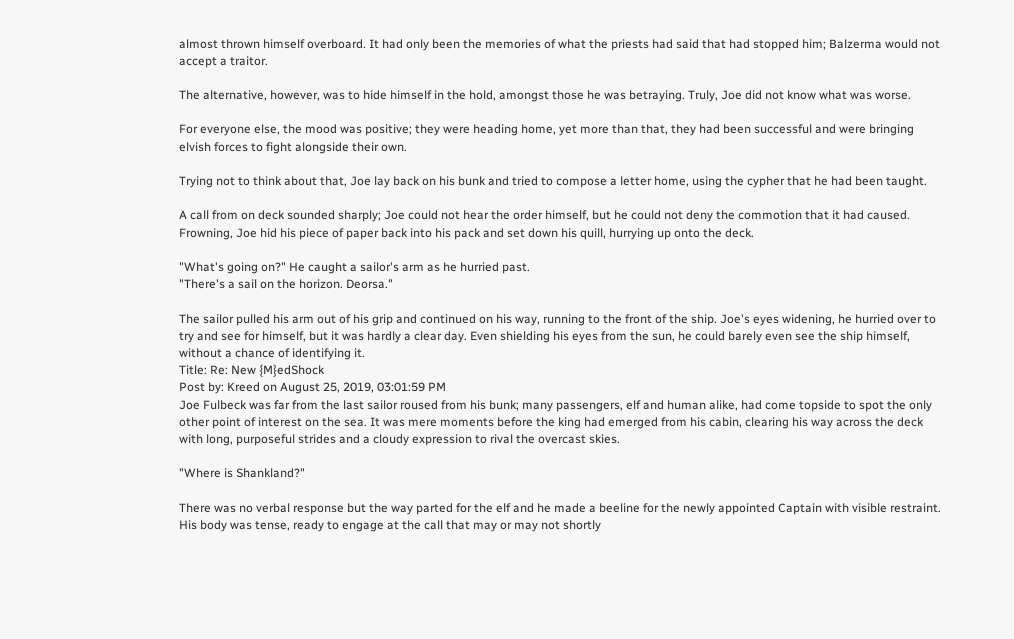almost thrown himself overboard. It had only been the memories of what the priests had said that had stopped him; Balzerma would not accept a traitor.

The alternative, however, was to hide himself in the hold, amongst those he was betraying. Truly, Joe did not know what was worse.

For everyone else, the mood was positive; they were heading home, yet more than that, they had been successful and were bringing elvish forces to fight alongside their own.

Trying not to think about that, Joe lay back on his bunk and tried to compose a letter home, using the cypher that he had been taught.

A call from on deck sounded sharply; Joe could not hear the order himself, but he could not deny the commotion that it had caused. Frowning, Joe hid his piece of paper back into his pack and set down his quill, hurrying up onto the deck.

"What's going on?" He caught a sailor's arm as he hurried past.
"There's a sail on the horizon. Deorsa."

The sailor pulled his arm out of his grip and continued on his way, running to the front of the ship. Joe's eyes widening, he hurried over to try and see for himself, but it was hardly a clear day. Even shielding his eyes from the sun, he could barely even see the ship himself, without a chance of identifying it.
Title: Re: New {M}edShock
Post by: Kreed on August 25, 2019, 03:01:59 PM
Joe Fulbeck was far from the last sailor roused from his bunk; many passengers, elf and human alike, had come topside to spot the only other point of interest on the sea. It was mere moments before the king had emerged from his cabin, clearing his way across the deck with long, purposeful strides and a cloudy expression to rival the overcast skies.

"Where is Shankland?"

There was no verbal response but the way parted for the elf and he made a beeline for the newly appointed Captain with visible restraint. His body was tense, ready to engage at the call that may or may not shortly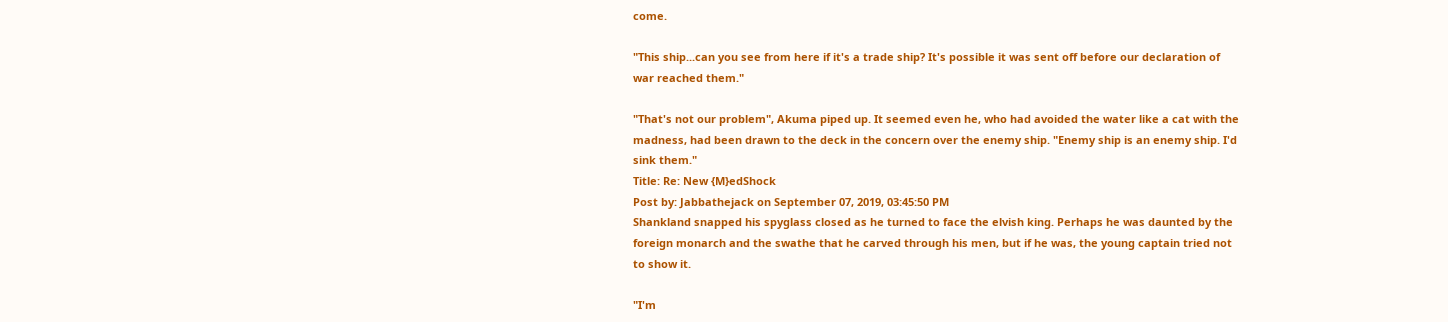come.

"This ship...can you see from here if it's a trade ship? It's possible it was sent off before our declaration of war reached them."

"That's not our problem", Akuma piped up. It seemed even he, who had avoided the water like a cat with the madness, had been drawn to the deck in the concern over the enemy ship. "Enemy ship is an enemy ship. I'd sink them."
Title: Re: New {M}edShock
Post by: Jabbathejack on September 07, 2019, 03:45:50 PM
Shankland snapped his spyglass closed as he turned to face the elvish king. Perhaps he was daunted by the foreign monarch and the swathe that he carved through his men, but if he was, the young captain tried not to show it.

"I'm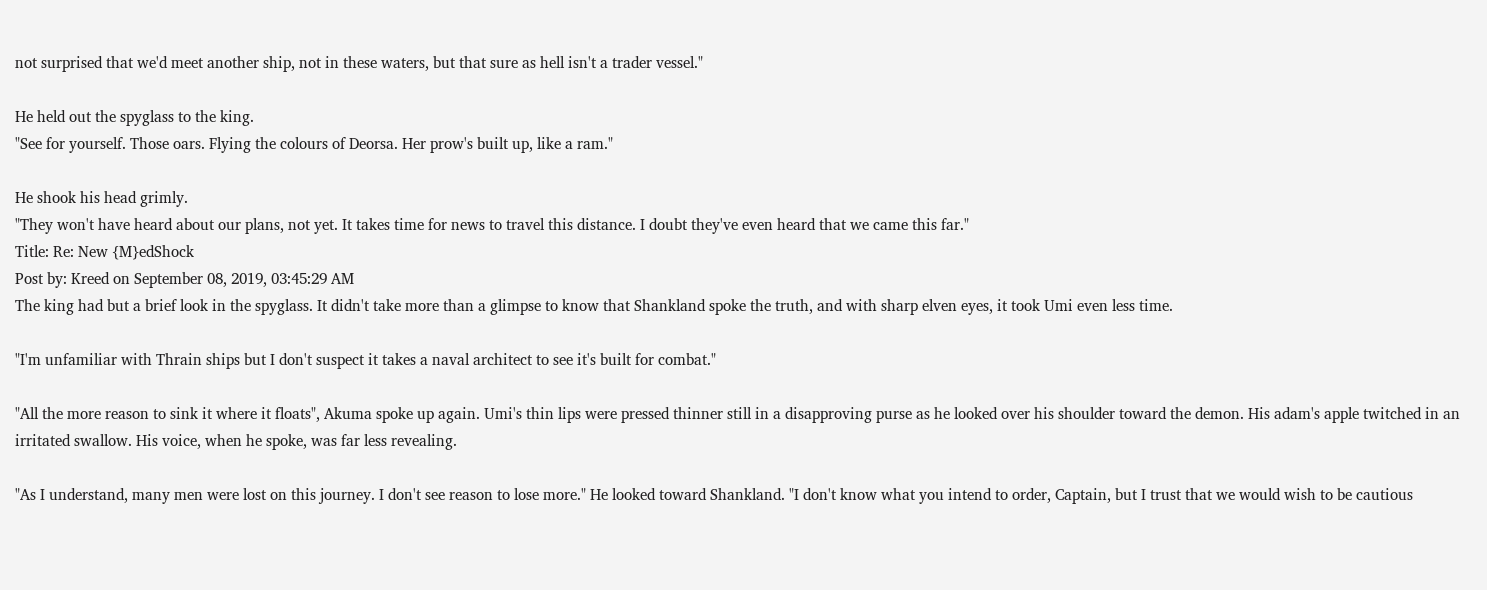not surprised that we'd meet another ship, not in these waters, but that sure as hell isn't a trader vessel."

He held out the spyglass to the king.
"See for yourself. Those oars. Flying the colours of Deorsa. Her prow's built up, like a ram."

He shook his head grimly.
"They won't have heard about our plans, not yet. It takes time for news to travel this distance. I doubt they've even heard that we came this far."
Title: Re: New {M}edShock
Post by: Kreed on September 08, 2019, 03:45:29 AM
The king had but a brief look in the spyglass. It didn't take more than a glimpse to know that Shankland spoke the truth, and with sharp elven eyes, it took Umi even less time.

"I'm unfamiliar with Thrain ships but I don't suspect it takes a naval architect to see it's built for combat."

"All the more reason to sink it where it floats", Akuma spoke up again. Umi's thin lips were pressed thinner still in a disapproving purse as he looked over his shoulder toward the demon. His adam's apple twitched in an irritated swallow. His voice, when he spoke, was far less revealing.

"As I understand, many men were lost on this journey. I don't see reason to lose more." He looked toward Shankland. "I don't know what you intend to order, Captain, but I trust that we would wish to be cautious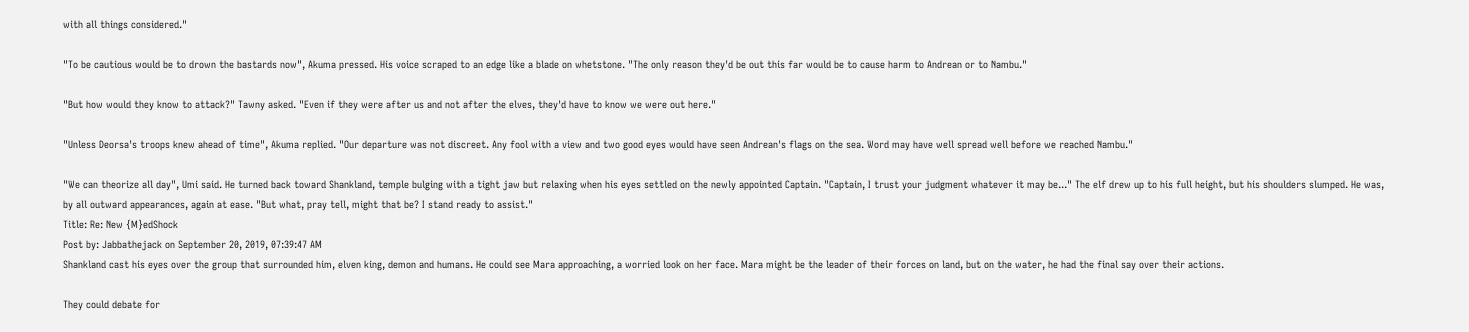with all things considered."

"To be cautious would be to drown the bastards now", Akuma pressed. His voice scraped to an edge like a blade on whetstone. "The only reason they'd be out this far would be to cause harm to Andrean or to Nambu."

"But how would they know to attack?" Tawny asked. "Even if they were after us and not after the elves, they'd have to know we were out here."

"Unless Deorsa's troops knew ahead of time", Akuma replied. "Our departure was not discreet. Any fool with a view and two good eyes would have seen Andrean's flags on the sea. Word may have well spread well before we reached Nambu."

"We can theorize all day", Umi said. He turned back toward Shankland, temple bulging with a tight jaw but relaxing when his eyes settled on the newly appointed Captain. "Captain, I trust your judgment whatever it may be..." The elf drew up to his full height, but his shoulders slumped. He was, by all outward appearances, again at ease. "But what, pray tell, might that be? I stand ready to assist."
Title: Re: New {M}edShock
Post by: Jabbathejack on September 20, 2019, 07:39:47 AM
Shankland cast his eyes over the group that surrounded him, elven king, demon and humans. He could see Mara approaching, a worried look on her face. Mara might be the leader of their forces on land, but on the water, he had the final say over their actions.

They could debate for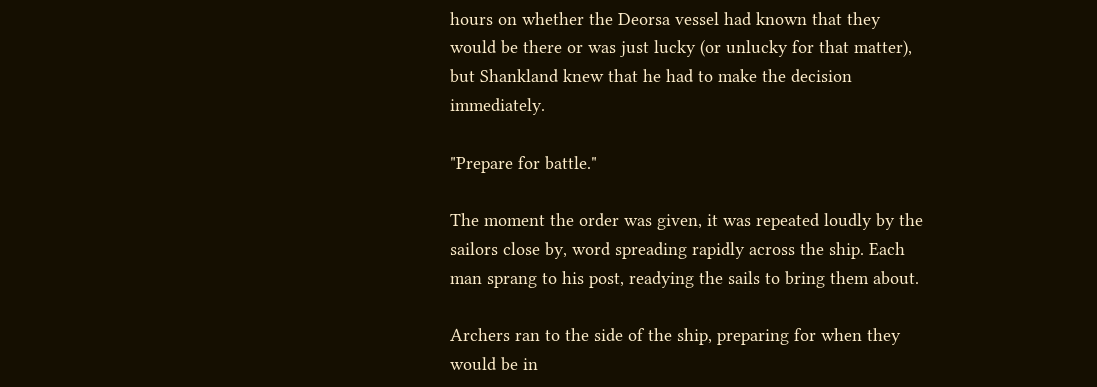hours on whether the Deorsa vessel had known that they would be there or was just lucky (or unlucky for that matter), but Shankland knew that he had to make the decision immediately.

"Prepare for battle."

The moment the order was given, it was repeated loudly by the sailors close by, word spreading rapidly across the ship. Each man sprang to his post, readying the sails to bring them about.

Archers ran to the side of the ship, preparing for when they would be in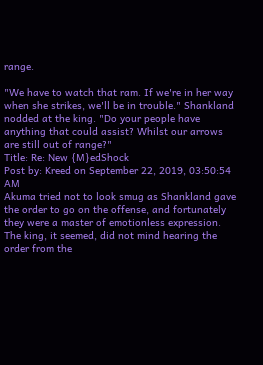range.

"We have to watch that ram. If we're in her way when she strikes, we'll be in trouble." Shankland nodded at the king. "Do your people have anything that could assist? Whilst our arrows are still out of range?"
Title: Re: New {M}edShock
Post by: Kreed on September 22, 2019, 03:50:54 AM
Akuma tried not to look smug as Shankland gave the order to go on the offense, and fortunately they were a master of emotionless expression. The king, it seemed, did not mind hearing the order from the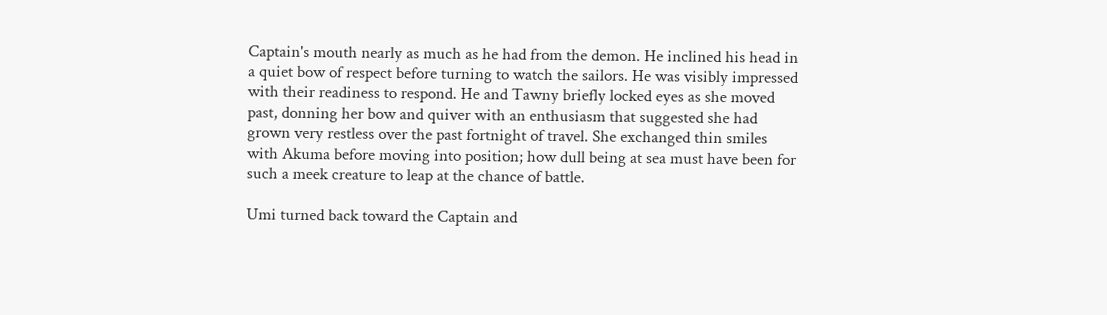Captain's mouth nearly as much as he had from the demon. He inclined his head in a quiet bow of respect before turning to watch the sailors. He was visibly impressed with their readiness to respond. He and Tawny briefly locked eyes as she moved past, donning her bow and quiver with an enthusiasm that suggested she had grown very restless over the past fortnight of travel. She exchanged thin smiles with Akuma before moving into position; how dull being at sea must have been for such a meek creature to leap at the chance of battle.

Umi turned back toward the Captain and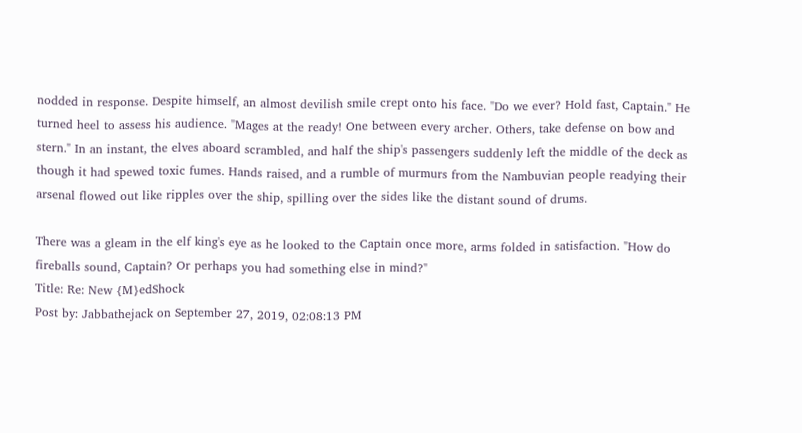nodded in response. Despite himself, an almost devilish smile crept onto his face. "Do we ever? Hold fast, Captain." He turned heel to assess his audience. "Mages at the ready! One between every archer. Others, take defense on bow and stern." In an instant, the elves aboard scrambled, and half the ship's passengers suddenly left the middle of the deck as though it had spewed toxic fumes. Hands raised, and a rumble of murmurs from the Nambuvian people readying their arsenal flowed out like ripples over the ship, spilling over the sides like the distant sound of drums.

There was a gleam in the elf king's eye as he looked to the Captain once more, arms folded in satisfaction. "How do fireballs sound, Captain? Or perhaps you had something else in mind?"
Title: Re: New {M}edShock
Post by: Jabbathejack on September 27, 2019, 02:08:13 PM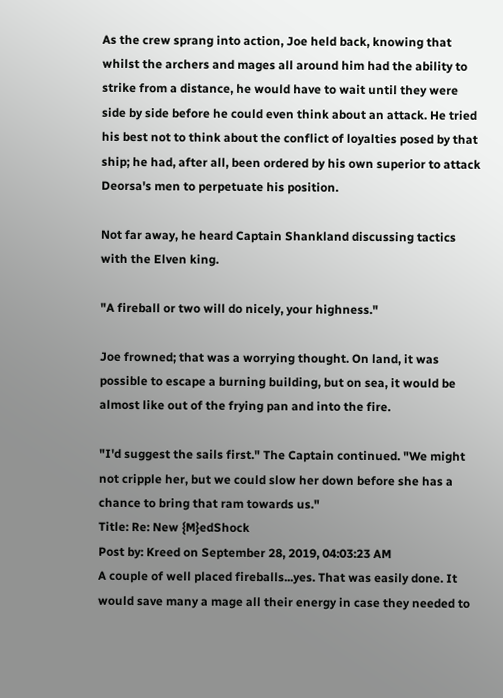As the crew sprang into action, Joe held back, knowing that whilst the archers and mages all around him had the ability to strike from a distance, he would have to wait until they were side by side before he could even think about an attack. He tried his best not to think about the conflict of loyalties posed by that ship; he had, after all, been ordered by his own superior to attack Deorsa's men to perpetuate his position.

Not far away, he heard Captain Shankland discussing tactics with the Elven king.

"A fireball or two will do nicely, your highness."

Joe frowned; that was a worrying thought. On land, it was possible to escape a burning building, but on sea, it would be almost like out of the frying pan and into the fire.

"I'd suggest the sails first." The Captain continued. "We might not cripple her, but we could slow her down before she has a chance to bring that ram towards us."
Title: Re: New {M}edShock
Post by: Kreed on September 28, 2019, 04:03:23 AM
A couple of well placed fireballs...yes. That was easily done. It would save many a mage all their energy in case they needed to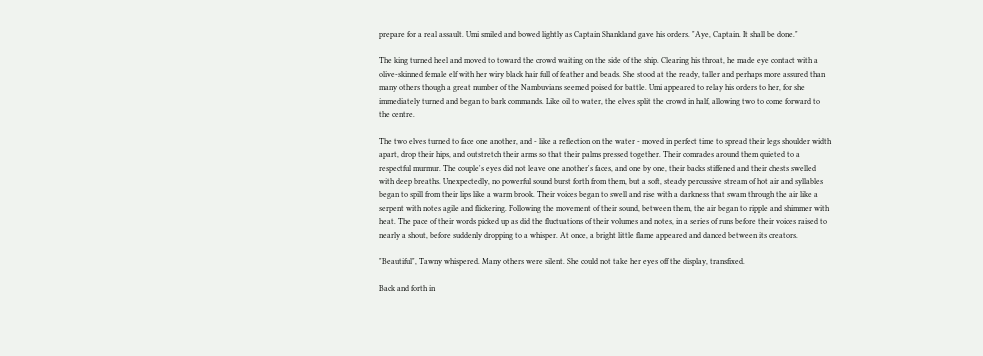prepare for a real assault. Umi smiled and bowed lightly as Captain Shankland gave his orders. "Aye, Captain. It shall be done."

The king turned heel and moved to toward the crowd waiting on the side of the ship. Clearing his throat, he made eye contact with a olive-skinned female elf with her wiry black hair full of feather and beads. She stood at the ready, taller and perhaps more assured than many others though a great number of the Nambuvians seemed poised for battle. Umi appeared to relay his orders to her, for she immediately turned and began to bark commands. Like oil to water, the elves split the crowd in half, allowing two to come forward to the centre.

The two elves turned to face one another, and - like a reflection on the water - moved in perfect time to spread their legs shoulder width apart, drop their hips, and outstretch their arms so that their palms pressed together. Their comrades around them quieted to a respectful murmur. The couple's eyes did not leave one another's faces, and one by one, their backs stiffened and their chests swelled with deep breaths. Unexpectedly, no powerful sound burst forth from them, but a soft, steady percussive stream of hot air and syllables began to spill from their lips like a warm brook. Their voices began to swell and rise with a darkness that swam through the air like a serpent with notes agile and flickering. Following the movement of their sound, between them, the air began to ripple and shimmer with heat. The pace of their words picked up as did the fluctuations of their volumes and notes, in a series of runs before their voices raised to nearly a shout, before suddenly dropping to a whisper. At once, a bright little flame appeared and danced between its creators.

"Beautiful", Tawny whispered. Many others were silent. She could not take her eyes off the display, transfixed.

Back and forth in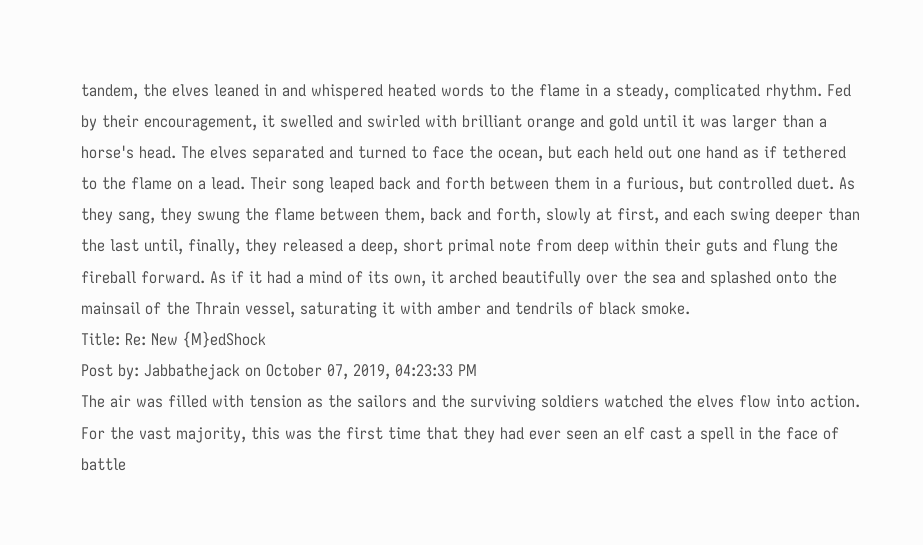tandem, the elves leaned in and whispered heated words to the flame in a steady, complicated rhythm. Fed by their encouragement, it swelled and swirled with brilliant orange and gold until it was larger than a horse's head. The elves separated and turned to face the ocean, but each held out one hand as if tethered to the flame on a lead. Their song leaped back and forth between them in a furious, but controlled duet. As they sang, they swung the flame between them, back and forth, slowly at first, and each swing deeper than the last until, finally, they released a deep, short primal note from deep within their guts and flung the fireball forward. As if it had a mind of its own, it arched beautifully over the sea and splashed onto the mainsail of the Thrain vessel, saturating it with amber and tendrils of black smoke.
Title: Re: New {M}edShock
Post by: Jabbathejack on October 07, 2019, 04:23:33 PM
The air was filled with tension as the sailors and the surviving soldiers watched the elves flow into action. For the vast majority, this was the first time that they had ever seen an elf cast a spell in the face of battle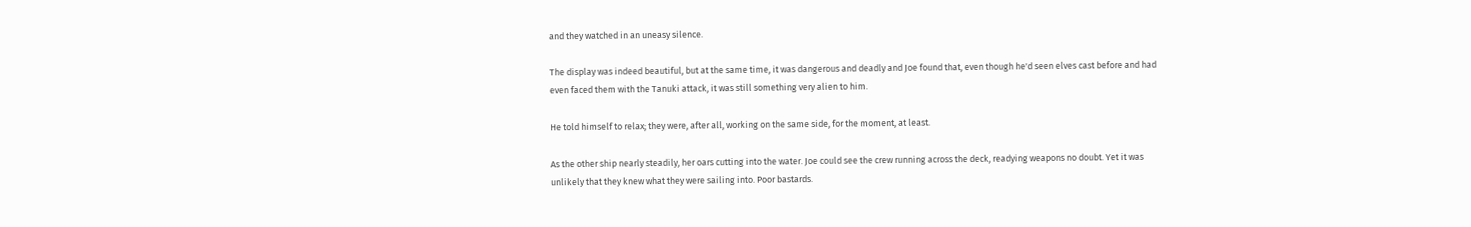and they watched in an uneasy silence.

The display was indeed beautiful, but at the same time, it was dangerous and deadly and Joe found that, even though he'd seen elves cast before and had even faced them with the Tanuki attack, it was still something very alien to him.

He told himself to relax; they were, after all, working on the same side, for the moment, at least.

As the other ship nearly steadily, her oars cutting into the water. Joe could see the crew running across the deck, readying weapons no doubt. Yet it was unlikely that they knew what they were sailing into. Poor bastards.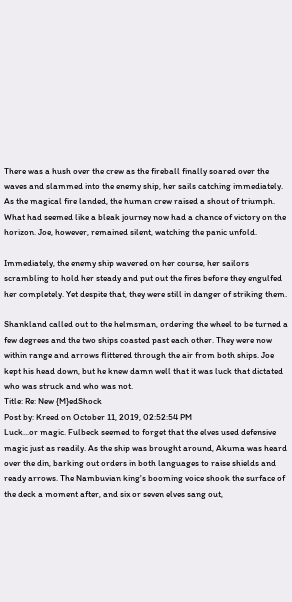There was a hush over the crew as the fireball finally soared over the waves and slammed into the enemy ship, her sails catching immediately. As the magical fire landed, the human crew raised a shout of triumph. What had seemed like a bleak journey now had a chance of victory on the horizon. Joe, however, remained silent, watching the panic unfold.

Immediately, the enemy ship wavered on her course, her sailors scrambling to hold her steady and put out the fires before they engulfed her completely. Yet despite that, they were still in danger of striking them.

Shankland called out to the helmsman, ordering the wheel to be turned a few degrees and the two ships coasted past each other. They were now within range and arrows flittered through the air from both ships. Joe kept his head down, but he knew damn well that it was luck that dictated who was struck and who was not.
Title: Re: New {M}edShock
Post by: Kreed on October 11, 2019, 02:52:54 PM
Luck...or magic. Fulbeck seemed to forget that the elves used defensive magic just as readily. As the ship was brought around, Akuma was heard over the din, barking out orders in both languages to raise shields and ready arrows. The Nambuvian king's booming voice shook the surface of the deck a moment after, and six or seven elves sang out,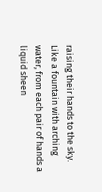raising their hands to the sky. Like a fountain with arching water, from each pair of hands a liquid sheen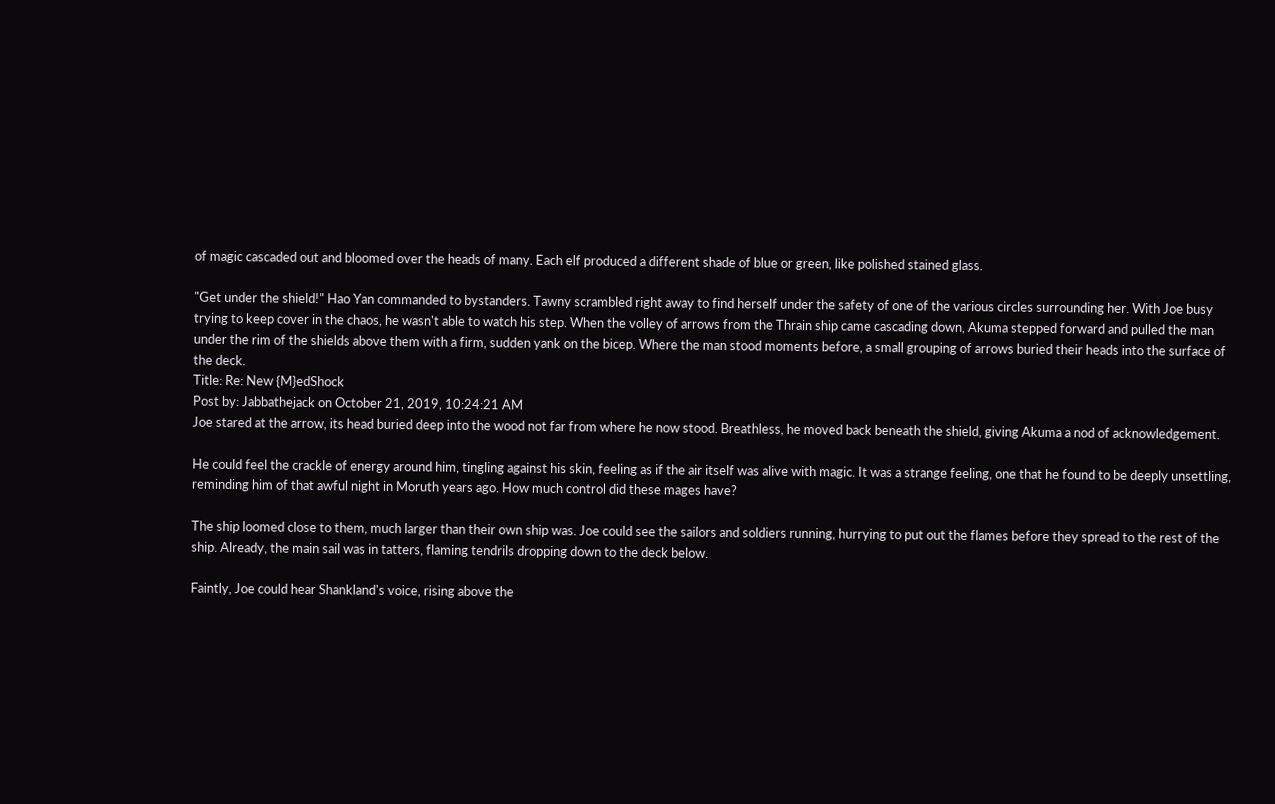of magic cascaded out and bloomed over the heads of many. Each elf produced a different shade of blue or green, like polished stained glass.

"Get under the shield!" Hao Yan commanded to bystanders. Tawny scrambled right away to find herself under the safety of one of the various circles surrounding her. With Joe busy trying to keep cover in the chaos, he wasn't able to watch his step. When the volley of arrows from the Thrain ship came cascading down, Akuma stepped forward and pulled the man under the rim of the shields above them with a firm, sudden yank on the bicep. Where the man stood moments before, a small grouping of arrows buried their heads into the surface of the deck.
Title: Re: New {M}edShock
Post by: Jabbathejack on October 21, 2019, 10:24:21 AM
Joe stared at the arrow, its head buried deep into the wood not far from where he now stood. Breathless, he moved back beneath the shield, giving Akuma a nod of acknowledgement.

He could feel the crackle of energy around him, tingling against his skin, feeling as if the air itself was alive with magic. It was a strange feeling, one that he found to be deeply unsettling, reminding him of that awful night in Moruth years ago. How much control did these mages have?

The ship loomed close to them, much larger than their own ship was. Joe could see the sailors and soldiers running, hurrying to put out the flames before they spread to the rest of the ship. Already, the main sail was in tatters, flaming tendrils dropping down to the deck below.

Faintly, Joe could hear Shankland's voice, rising above the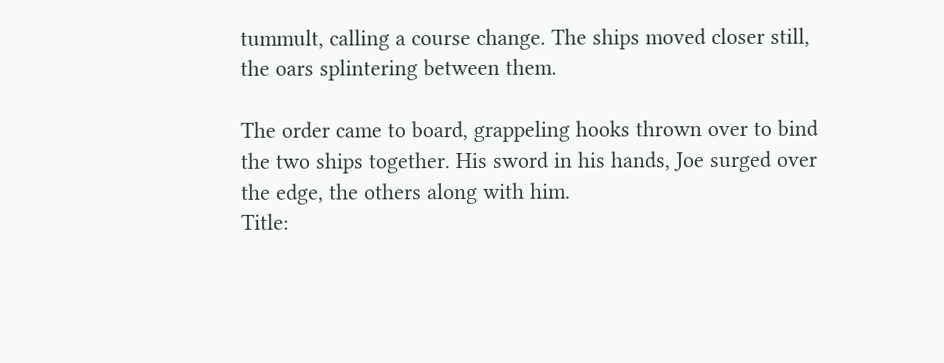tummult, calling a course change. The ships moved closer still, the oars splintering between them.

The order came to board, grappeling hooks thrown over to bind the two ships together. His sword in his hands, Joe surged over the edge, the others along with him.
Title: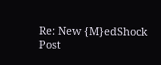Re: New {M}edShock
Post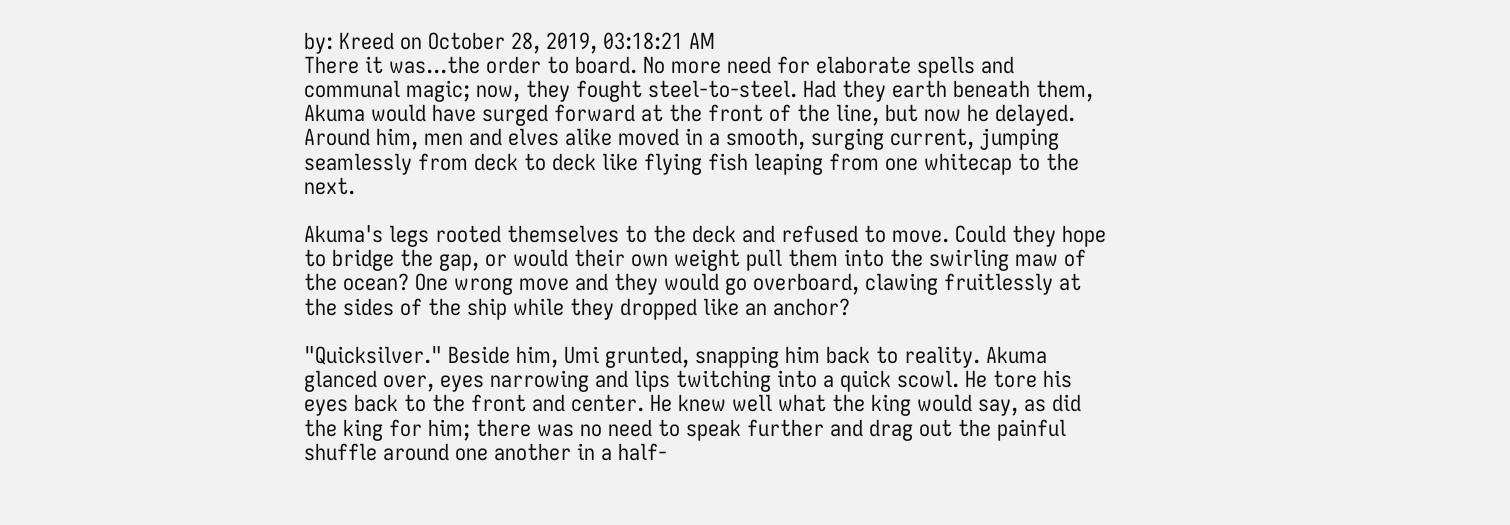by: Kreed on October 28, 2019, 03:18:21 AM
There it was...the order to board. No more need for elaborate spells and communal magic; now, they fought steel-to-steel. Had they earth beneath them, Akuma would have surged forward at the front of the line, but now he delayed. Around him, men and elves alike moved in a smooth, surging current, jumping seamlessly from deck to deck like flying fish leaping from one whitecap to the next.

Akuma's legs rooted themselves to the deck and refused to move. Could they hope to bridge the gap, or would their own weight pull them into the swirling maw of the ocean? One wrong move and they would go overboard, clawing fruitlessly at the sides of the ship while they dropped like an anchor?

"Quicksilver." Beside him, Umi grunted, snapping him back to reality. Akuma glanced over, eyes narrowing and lips twitching into a quick scowl. He tore his eyes back to the front and center. He knew well what the king would say, as did the king for him; there was no need to speak further and drag out the painful shuffle around one another in a half-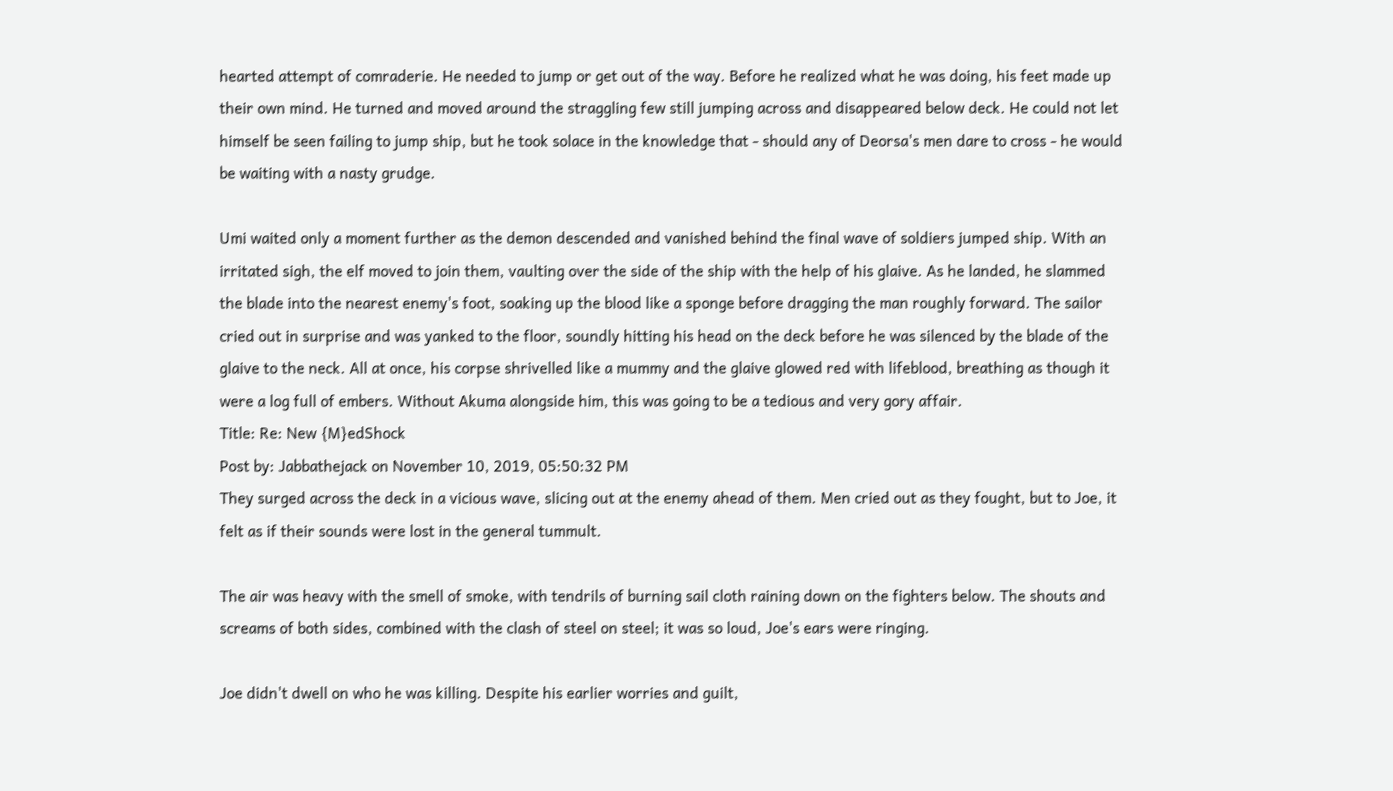hearted attempt of comraderie. He needed to jump or get out of the way. Before he realized what he was doing, his feet made up their own mind. He turned and moved around the straggling few still jumping across and disappeared below deck. He could not let himself be seen failing to jump ship, but he took solace in the knowledge that - should any of Deorsa's men dare to cross - he would be waiting with a nasty grudge.

Umi waited only a moment further as the demon descended and vanished behind the final wave of soldiers jumped ship. With an irritated sigh, the elf moved to join them, vaulting over the side of the ship with the help of his glaive. As he landed, he slammed the blade into the nearest enemy's foot, soaking up the blood like a sponge before dragging the man roughly forward. The sailor cried out in surprise and was yanked to the floor, soundly hitting his head on the deck before he was silenced by the blade of the glaive to the neck. All at once, his corpse shrivelled like a mummy and the glaive glowed red with lifeblood, breathing as though it were a log full of embers. Without Akuma alongside him, this was going to be a tedious and very gory affair.
Title: Re: New {M}edShock
Post by: Jabbathejack on November 10, 2019, 05:50:32 PM
They surged across the deck in a vicious wave, slicing out at the enemy ahead of them. Men cried out as they fought, but to Joe, it felt as if their sounds were lost in the general tummult.

The air was heavy with the smell of smoke, with tendrils of burning sail cloth raining down on the fighters below. The shouts and screams of both sides, combined with the clash of steel on steel; it was so loud, Joe's ears were ringing.

Joe didn't dwell on who he was killing. Despite his earlier worries and guilt,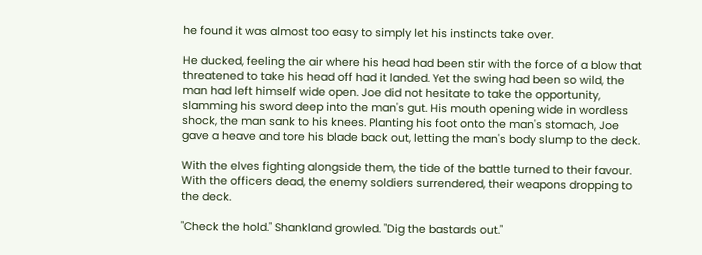he found it was almost too easy to simply let his instincts take over.

He ducked, feeling the air where his head had been stir with the force of a blow that threatened to take his head off had it landed. Yet the swing had been so wild, the man had left himself wide open. Joe did not hesitate to take the opportunity, slamming his sword deep into the man's gut. His mouth opening wide in wordless shock, the man sank to his knees. Planting his foot onto the man's stomach, Joe gave a heave and tore his blade back out, letting the man's body slump to the deck.

With the elves fighting alongside them, the tide of the battle turned to their favour. With the officers dead, the enemy soldiers surrendered, their weapons dropping to the deck.

"Check the hold." Shankland growled. "Dig the bastards out."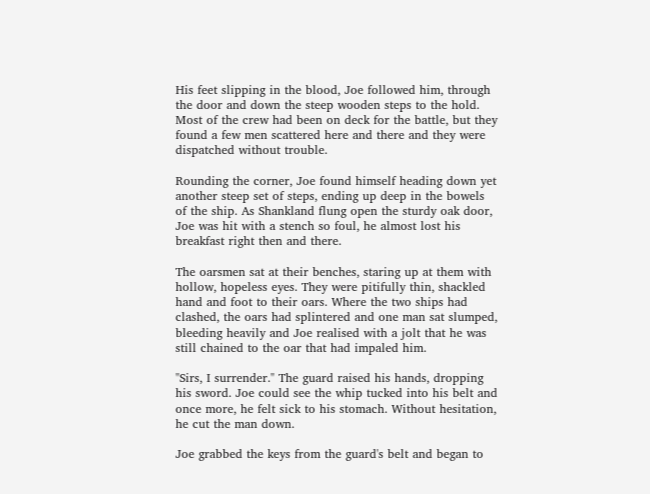His feet slipping in the blood, Joe followed him, through the door and down the steep wooden steps to the hold. Most of the crew had been on deck for the battle, but they found a few men scattered here and there and they were dispatched without trouble.

Rounding the corner, Joe found himself heading down yet another steep set of steps, ending up deep in the bowels of the ship. As Shankland flung open the sturdy oak door, Joe was hit with a stench so foul, he almost lost his breakfast right then and there.

The oarsmen sat at their benches, staring up at them with hollow, hopeless eyes. They were pitifully thin, shackled hand and foot to their oars. Where the two ships had clashed, the oars had splintered and one man sat slumped, bleeding heavily and Joe realised with a jolt that he was still chained to the oar that had impaled him.

"Sirs, I surrender." The guard raised his hands, dropping his sword. Joe could see the whip tucked into his belt and once more, he felt sick to his stomach. Without hesitation, he cut the man down.

Joe grabbed the keys from the guard's belt and began to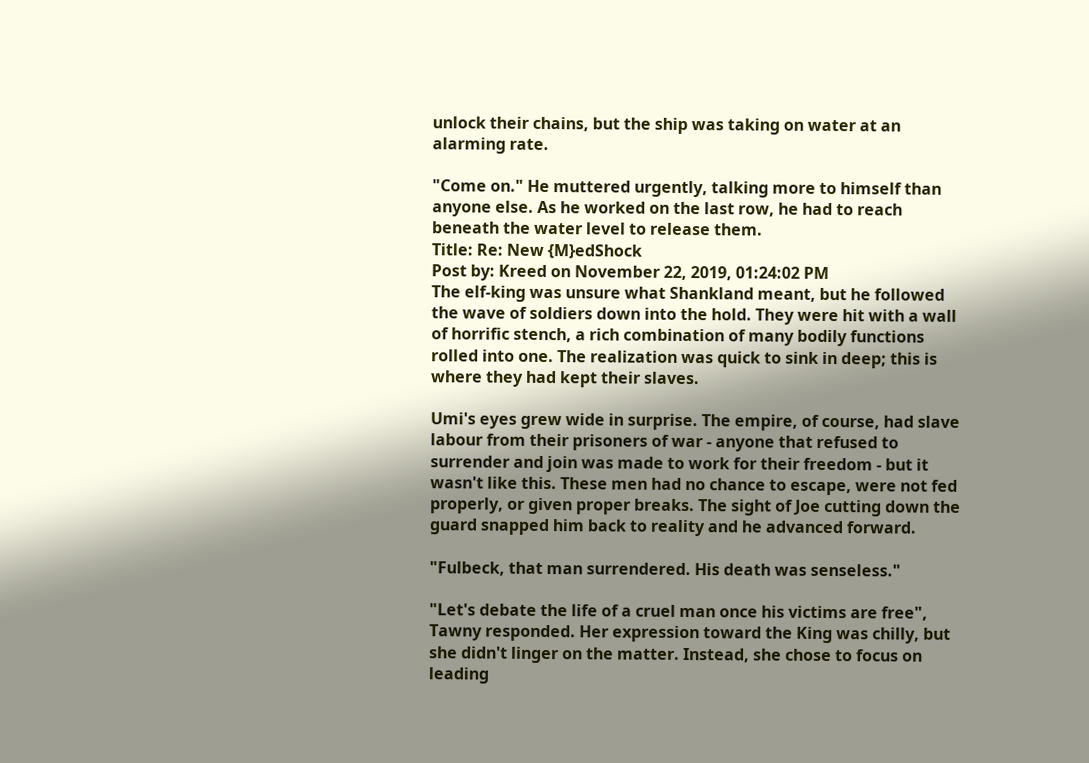unlock their chains, but the ship was taking on water at an alarming rate.

"Come on." He muttered urgently, talking more to himself than anyone else. As he worked on the last row, he had to reach beneath the water level to release them.
Title: Re: New {M}edShock
Post by: Kreed on November 22, 2019, 01:24:02 PM
The elf-king was unsure what Shankland meant, but he followed the wave of soldiers down into the hold. They were hit with a wall of horrific stench, a rich combination of many bodily functions rolled into one. The realization was quick to sink in deep; this is where they had kept their slaves.

Umi's eyes grew wide in surprise. The empire, of course, had slave labour from their prisoners of war - anyone that refused to surrender and join was made to work for their freedom - but it wasn't like this. These men had no chance to escape, were not fed properly, or given proper breaks. The sight of Joe cutting down the guard snapped him back to reality and he advanced forward.

"Fulbeck, that man surrendered. His death was senseless."

"Let's debate the life of a cruel man once his victims are free", Tawny responded. Her expression toward the King was chilly, but she didn't linger on the matter. Instead, she chose to focus on leading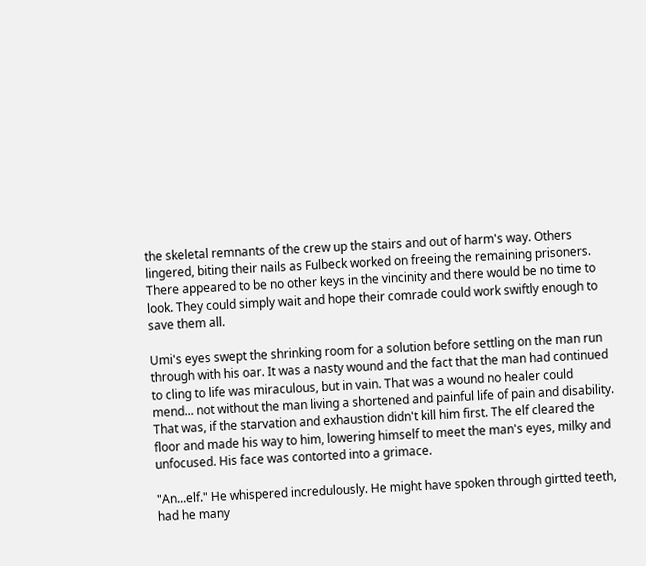the skeletal remnants of the crew up the stairs and out of harm's way. Others lingered, biting their nails as Fulbeck worked on freeing the remaining prisoners. There appeared to be no other keys in the vincinity and there would be no time to look. They could simply wait and hope their comrade could work swiftly enough to save them all.

Umi's eyes swept the shrinking room for a solution before settling on the man run through with his oar. It was a nasty wound and the fact that the man had continued to cling to life was miraculous, but in vain. That was a wound no healer could mend... not without the man living a shortened and painful life of pain and disability. That was, if the starvation and exhaustion didn't kill him first. The elf cleared the floor and made his way to him, lowering himself to meet the man's eyes, milky and unfocused. His face was contorted into a grimace.

"An...elf." He whispered incredulously. He might have spoken through girtted teeth, had he many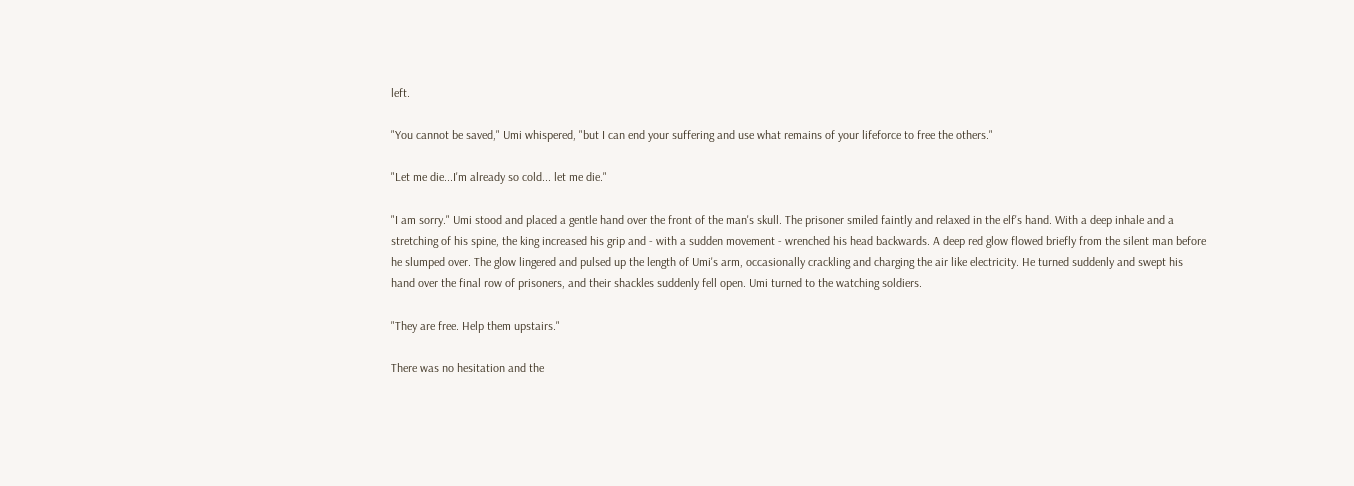left.

"You cannot be saved," Umi whispered, "but I can end your suffering and use what remains of your lifeforce to free the others."

"Let me die...I'm already so cold... let me die."

"I am sorry." Umi stood and placed a gentle hand over the front of the man's skull. The prisoner smiled faintly and relaxed in the elf's hand. With a deep inhale and a stretching of his spine, the king increased his grip and - with a sudden movement - wrenched his head backwards. A deep red glow flowed briefly from the silent man before he slumped over. The glow lingered and pulsed up the length of Umi's arm, occasionally crackling and charging the air like electricity. He turned suddenly and swept his hand over the final row of prisoners, and their shackles suddenly fell open. Umi turned to the watching soldiers.

"They are free. Help them upstairs."

There was no hesitation and the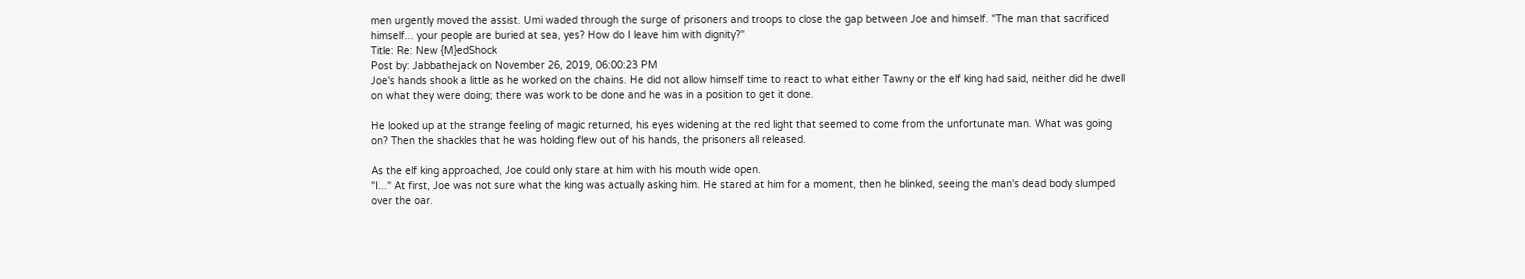men urgently moved the assist. Umi waded through the surge of prisoners and troops to close the gap between Joe and himself. "The man that sacrificed himself... your people are buried at sea, yes? How do I leave him with dignity?"
Title: Re: New {M}edShock
Post by: Jabbathejack on November 26, 2019, 06:00:23 PM
Joe's hands shook a little as he worked on the chains. He did not allow himself time to react to what either Tawny or the elf king had said, neither did he dwell on what they were doing; there was work to be done and he was in a position to get it done.

He looked up at the strange feeling of magic returned, his eyes widening at the red light that seemed to come from the unfortunate man. What was going on? Then the shackles that he was holding flew out of his hands, the prisoners all released.

As the elf king approached, Joe could only stare at him with his mouth wide open.
"I..." At first, Joe was not sure what the king was actually asking him. He stared at him for a moment, then he blinked, seeing the man's dead body slumped over the oar.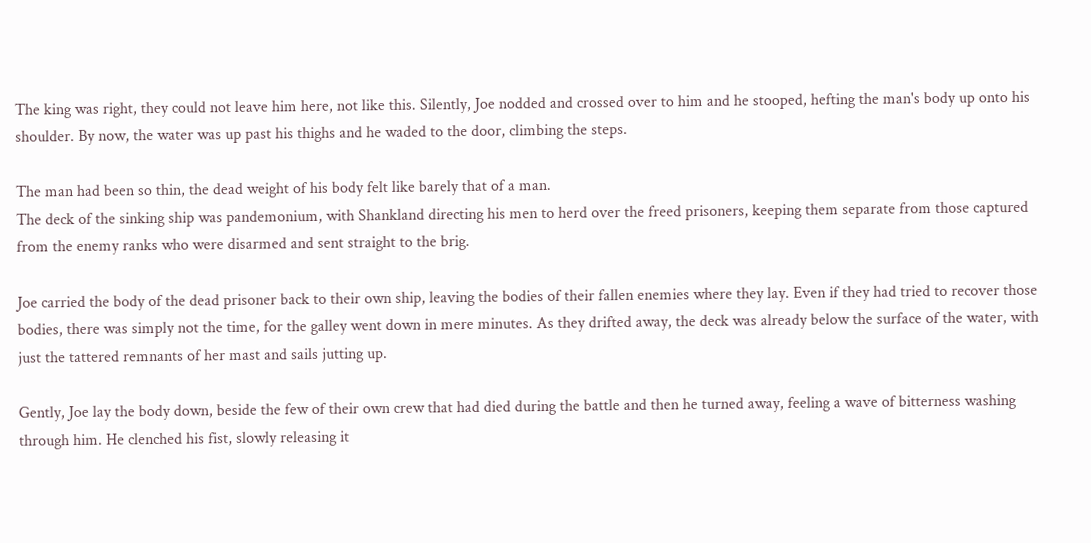The king was right, they could not leave him here, not like this. Silently, Joe nodded and crossed over to him and he stooped, hefting the man's body up onto his shoulder. By now, the water was up past his thighs and he waded to the door, climbing the steps.

The man had been so thin, the dead weight of his body felt like barely that of a man.
The deck of the sinking ship was pandemonium, with Shankland directing his men to herd over the freed prisoners, keeping them separate from those captured from the enemy ranks who were disarmed and sent straight to the brig.

Joe carried the body of the dead prisoner back to their own ship, leaving the bodies of their fallen enemies where they lay. Even if they had tried to recover those bodies, there was simply not the time, for the galley went down in mere minutes. As they drifted away, the deck was already below the surface of the water, with just the tattered remnants of her mast and sails jutting up.

Gently, Joe lay the body down, beside the few of their own crew that had died during the battle and then he turned away, feeling a wave of bitterness washing through him. He clenched his fist, slowly releasing it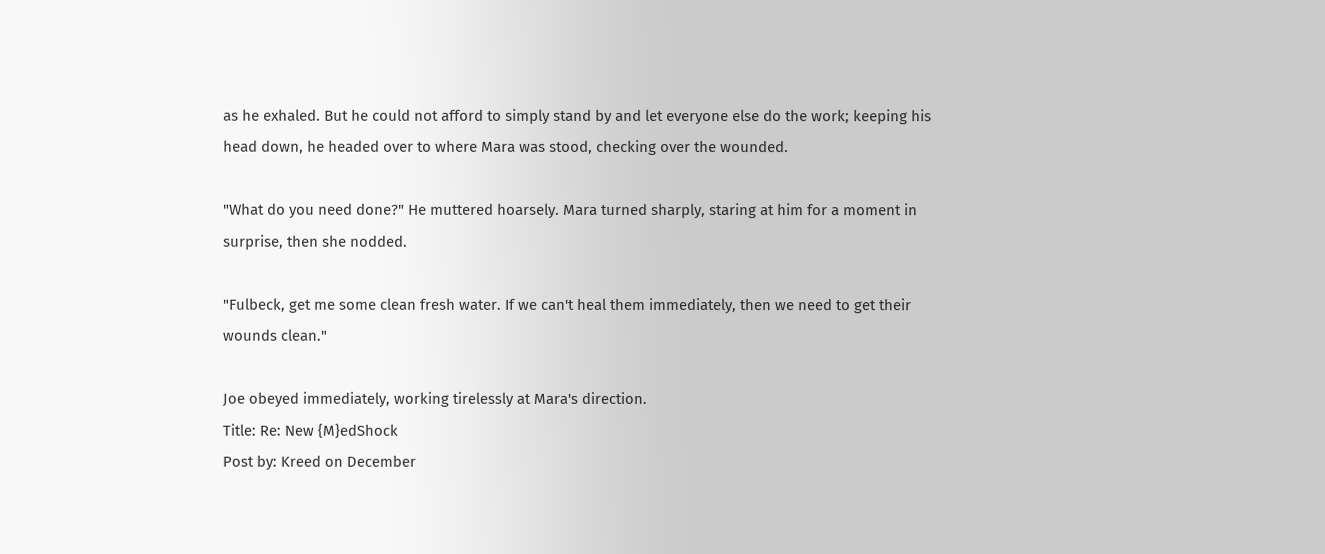as he exhaled. But he could not afford to simply stand by and let everyone else do the work; keeping his head down, he headed over to where Mara was stood, checking over the wounded.

"What do you need done?" He muttered hoarsely. Mara turned sharply, staring at him for a moment in surprise, then she nodded.

"Fulbeck, get me some clean fresh water. If we can't heal them immediately, then we need to get their wounds clean."

Joe obeyed immediately, working tirelessly at Mara's direction.
Title: Re: New {M}edShock
Post by: Kreed on December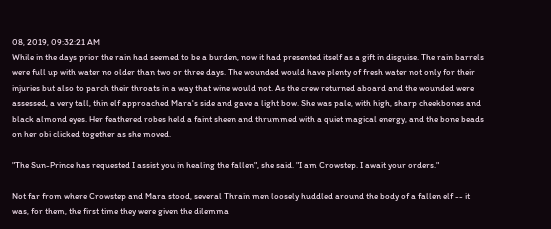08, 2019, 09:32:21 AM
While in the days prior the rain had seemed to be a burden, now it had presented itself as a gift in disguise. The rain barrels were full up with water no older than two or three days. The wounded would have plenty of fresh water not only for their injuries but also to parch their throats in a way that wine would not. As the crew returned aboard and the wounded were assessed, a very tall, thin elf approached Mara's side and gave a light bow. She was pale, with high, sharp cheekbones and black almond eyes. Her feathered robes held a faint sheen and thrummed with a quiet magical energy, and the bone beads on her obi clicked together as she moved.

"The Sun-Prince has requested I assist you in healing the fallen", she said. "I am Crowstep. I await your orders."

Not far from where Crowstep and Mara stood, several Thrain men loosely huddled around the body of a fallen elf -- it was, for them, the first time they were given the dilemma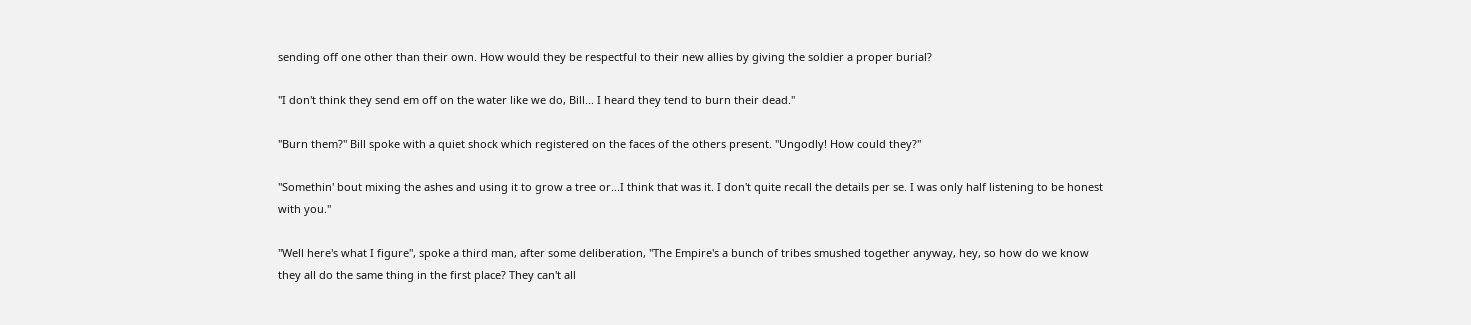sending off one other than their own. How would they be respectful to their new allies by giving the soldier a proper burial?

"I don't think they send em off on the water like we do, Bill... I heard they tend to burn their dead."

"Burn them?" Bill spoke with a quiet shock which registered on the faces of the others present. "Ungodly! How could they?"

"Somethin' bout mixing the ashes and using it to grow a tree or...I think that was it. I don't quite recall the details per se. I was only half listening to be honest with you."

"Well here's what I figure", spoke a third man, after some deliberation, "The Empire's a bunch of tribes smushed together anyway, hey, so how do we know they all do the same thing in the first place? They can't all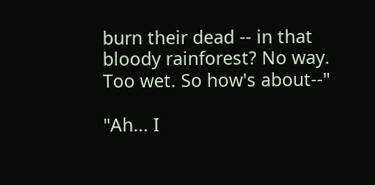burn their dead -- in that bloody rainforest? No way. Too wet. So how's about--"

"Ah... I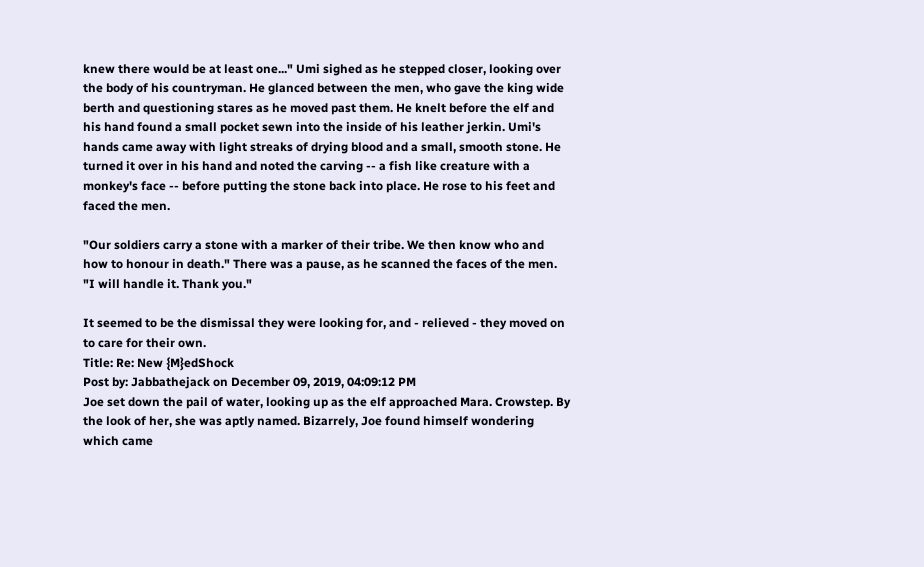knew there would be at least one..." Umi sighed as he stepped closer, looking over the body of his countryman. He glanced between the men, who gave the king wide berth and questioning stares as he moved past them. He knelt before the elf and his hand found a small pocket sewn into the inside of his leather jerkin. Umi's hands came away with light streaks of drying blood and a small, smooth stone. He turned it over in his hand and noted the carving -- a fish like creature with a monkey's face -- before putting the stone back into place. He rose to his feet and faced the men.

"Our soldiers carry a stone with a marker of their tribe. We then know who and how to honour in death." There was a pause, as he scanned the faces of the men. "I will handle it. Thank you."

It seemed to be the dismissal they were looking for, and - relieved - they moved on to care for their own.
Title: Re: New {M}edShock
Post by: Jabbathejack on December 09, 2019, 04:09:12 PM
Joe set down the pail of water, looking up as the elf approached Mara. Crowstep. By the look of her, she was aptly named. Bizarrely, Joe found himself wondering which came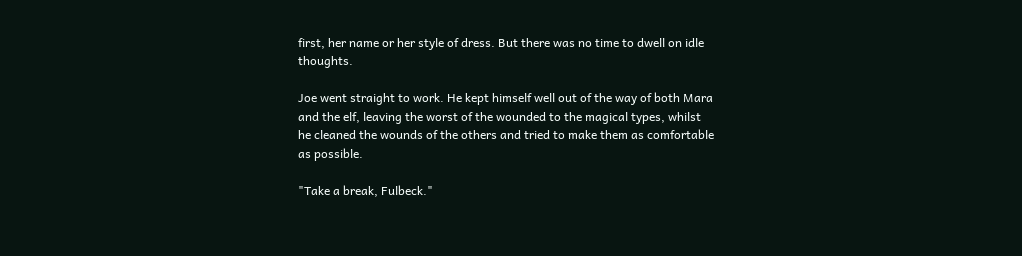first, her name or her style of dress. But there was no time to dwell on idle thoughts.

Joe went straight to work. He kept himself well out of the way of both Mara and the elf, leaving the worst of the wounded to the magical types, whilst he cleaned the wounds of the others and tried to make them as comfortable as possible.

"Take a break, Fulbeck."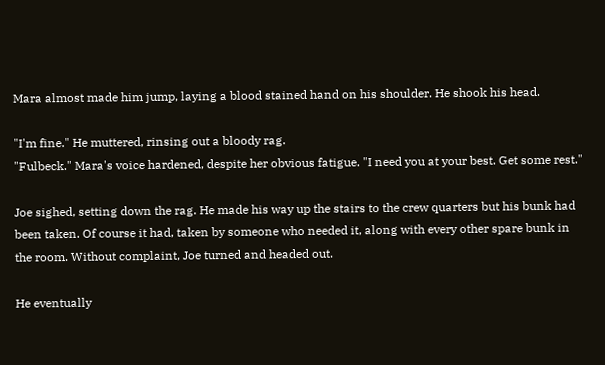Mara almost made him jump, laying a blood stained hand on his shoulder. He shook his head.

"I'm fine." He muttered, rinsing out a bloody rag.
"Fulbeck." Mara's voice hardened, despite her obvious fatigue. "I need you at your best. Get some rest."

Joe sighed, setting down the rag. He made his way up the stairs to the crew quarters but his bunk had been taken. Of course it had, taken by someone who needed it, along with every other spare bunk in the room. Without complaint, Joe turned and headed out.

He eventually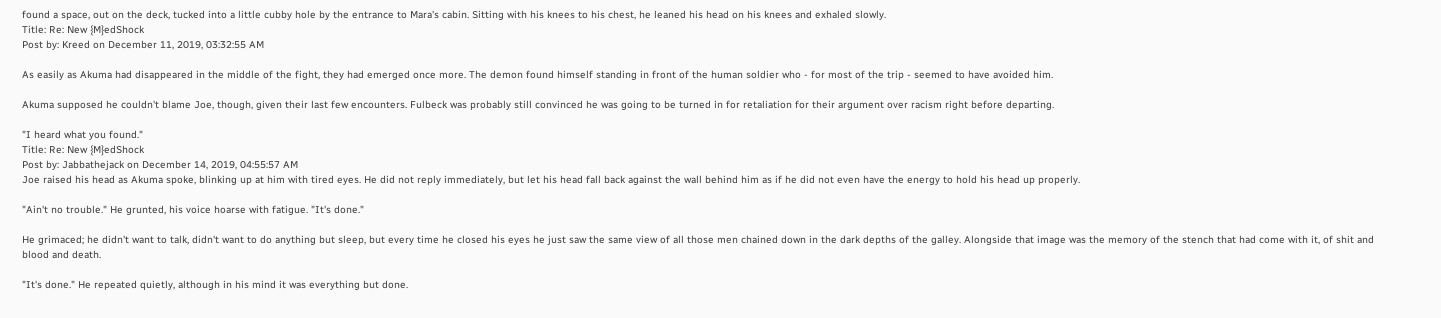found a space, out on the deck, tucked into a little cubby hole by the entrance to Mara's cabin. Sitting with his knees to his chest, he leaned his head on his knees and exhaled slowly.
Title: Re: New {M}edShock
Post by: Kreed on December 11, 2019, 03:32:55 AM

As easily as Akuma had disappeared in the middle of the fight, they had emerged once more. The demon found himself standing in front of the human soldier who - for most of the trip - seemed to have avoided him.

Akuma supposed he couldn't blame Joe, though, given their last few encounters. Fulbeck was probably still convinced he was going to be turned in for retaliation for their argument over racism right before departing.

"I heard what you found."
Title: Re: New {M}edShock
Post by: Jabbathejack on December 14, 2019, 04:55:57 AM
Joe raised his head as Akuma spoke, blinking up at him with tired eyes. He did not reply immediately, but let his head fall back against the wall behind him as if he did not even have the energy to hold his head up properly.

"Ain't no trouble." He grunted, his voice hoarse with fatigue. "It's done."

He grimaced; he didn't want to talk, didn't want to do anything but sleep, but every time he closed his eyes he just saw the same view of all those men chained down in the dark depths of the galley. Alongside that image was the memory of the stench that had come with it, of shit and blood and death.

"It's done." He repeated quietly, although in his mind it was everything but done.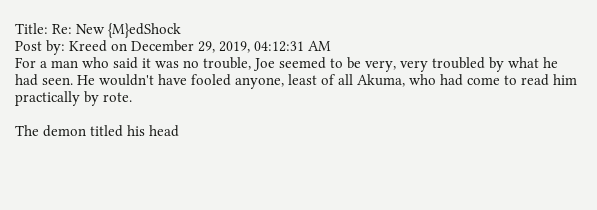Title: Re: New {M}edShock
Post by: Kreed on December 29, 2019, 04:12:31 AM
For a man who said it was no trouble, Joe seemed to be very, very troubled by what he had seen. He wouldn't have fooled anyone, least of all Akuma, who had come to read him practically by rote.

The demon titled his head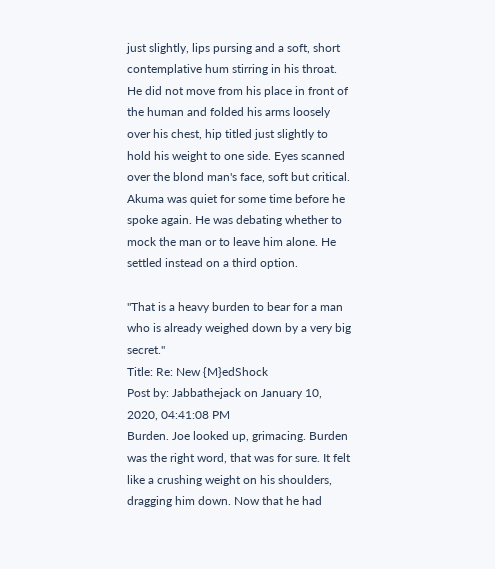just slightly, lips pursing and a soft, short contemplative hum stirring in his throat. He did not move from his place in front of the human and folded his arms loosely over his chest, hip titled just slightly to hold his weight to one side. Eyes scanned over the blond man's face, soft but critical. Akuma was quiet for some time before he spoke again. He was debating whether to mock the man or to leave him alone. He settled instead on a third option.

"That is a heavy burden to bear for a man who is already weighed down by a very big secret."
Title: Re: New {M}edShock
Post by: Jabbathejack on January 10, 2020, 04:41:08 PM
Burden. Joe looked up, grimacing. Burden was the right word, that was for sure. It felt like a crushing weight on his shoulders, dragging him down. Now that he had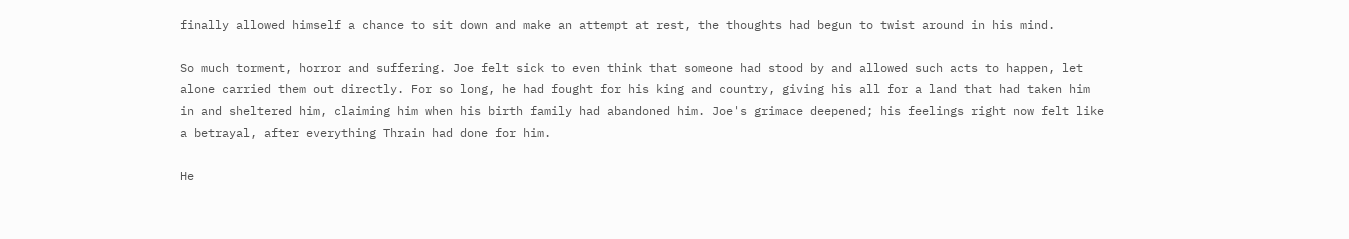finally allowed himself a chance to sit down and make an attempt at rest, the thoughts had begun to twist around in his mind.

So much torment, horror and suffering. Joe felt sick to even think that someone had stood by and allowed such acts to happen, let alone carried them out directly. For so long, he had fought for his king and country, giving his all for a land that had taken him in and sheltered him, claiming him when his birth family had abandoned him. Joe's grimace deepened; his feelings right now felt like a betrayal, after everything Thrain had done for him.

He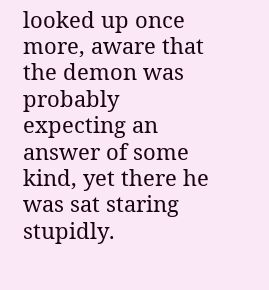looked up once more, aware that the demon was probably expecting an answer of some kind, yet there he was sat staring stupidly.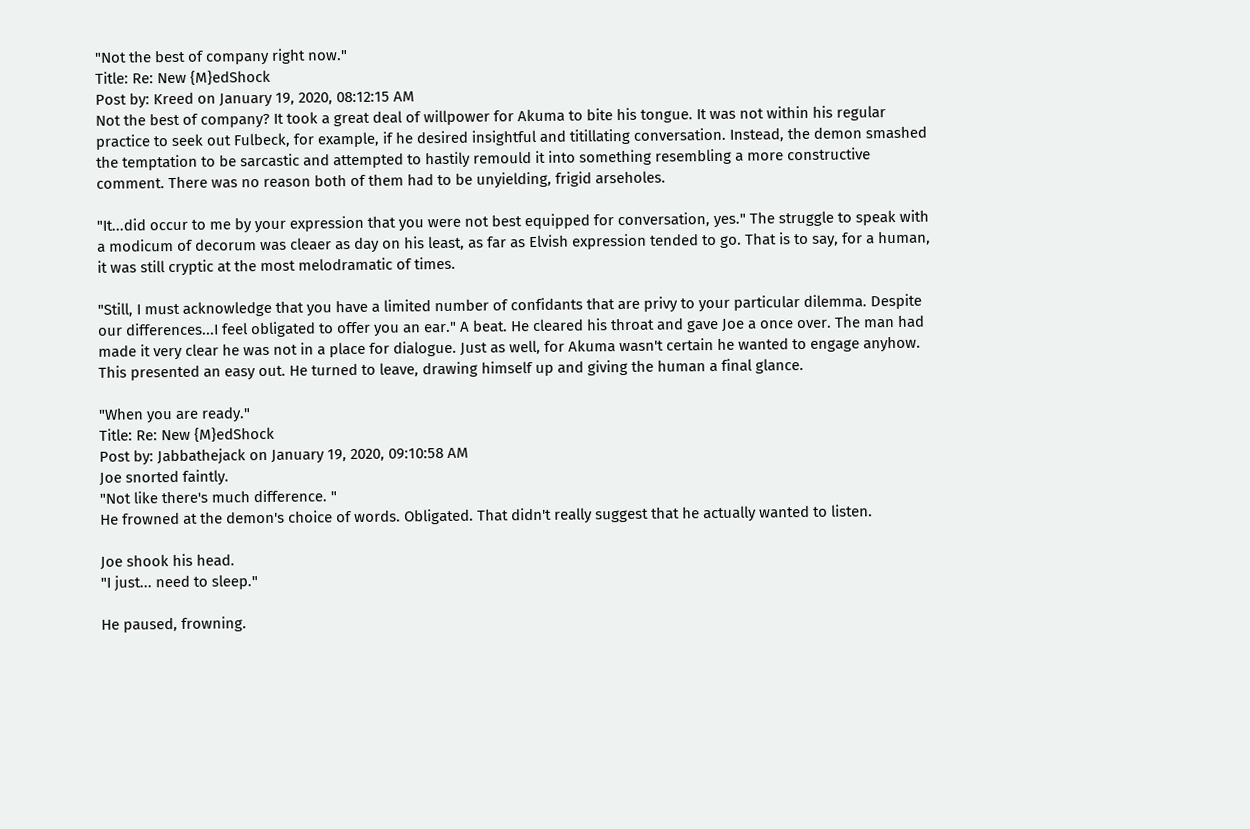"Not the best of company right now."
Title: Re: New {M}edShock
Post by: Kreed on January 19, 2020, 08:12:15 AM
Not the best of company? It took a great deal of willpower for Akuma to bite his tongue. It was not within his regular practice to seek out Fulbeck, for example, if he desired insightful and titillating conversation. Instead, the demon smashed the temptation to be sarcastic and attempted to hastily remould it into something resembling a more constructive comment. There was no reason both of them had to be unyielding, frigid arseholes.

"It...did occur to me by your expression that you were not best equipped for conversation, yes." The struggle to speak with a modicum of decorum was cleaer as day on his least, as far as Elvish expression tended to go. That is to say, for a human, it was still cryptic at the most melodramatic of times.

"Still, I must acknowledge that you have a limited number of confidants that are privy to your particular dilemma. Despite our differences...I feel obligated to offer you an ear." A beat. He cleared his throat and gave Joe a once over. The man had made it very clear he was not in a place for dialogue. Just as well, for Akuma wasn't certain he wanted to engage anyhow. This presented an easy out. He turned to leave, drawing himself up and giving the human a final glance.

"When you are ready."
Title: Re: New {M}edShock
Post by: Jabbathejack on January 19, 2020, 09:10:58 AM
Joe snorted faintly.
"Not like there's much difference. "
He frowned at the demon's choice of words. Obligated. That didn't really suggest that he actually wanted to listen.

Joe shook his head.
"I just... need to sleep."

He paused, frowning.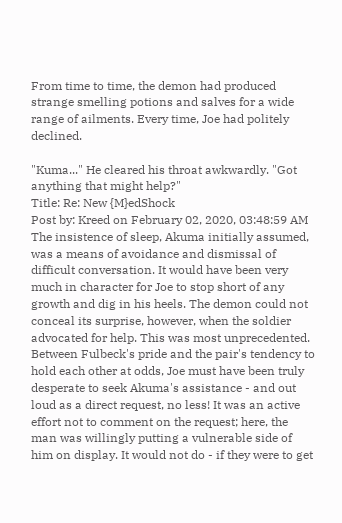From time to time, the demon had produced strange smelling potions and salves for a wide range of ailments. Every time, Joe had politely declined.

"Kuma..." He cleared his throat awkwardly. "Got anything that might help?"
Title: Re: New {M}edShock
Post by: Kreed on February 02, 2020, 03:48:59 AM
The insistence of sleep, Akuma initially assumed, was a means of avoidance and dismissal of difficult conversation. It would have been very much in character for Joe to stop short of any growth and dig in his heels. The demon could not conceal its surprise, however, when the soldier advocated for help. This was most unprecedented. Between Fulbeck's pride and the pair's tendency to hold each other at odds, Joe must have been truly desperate to seek Akuma's assistance - and out loud as a direct request, no less! It was an active effort not to comment on the request; here, the man was willingly putting a vulnerable side of him on display. It would not do - if they were to get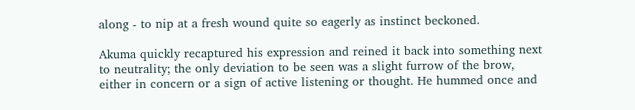along - to nip at a fresh wound quite so eagerly as instinct beckoned.

Akuma quickly recaptured his expression and reined it back into something next to neutrality; the only deviation to be seen was a slight furrow of the brow, either in concern or a sign of active listening or thought. He hummed once and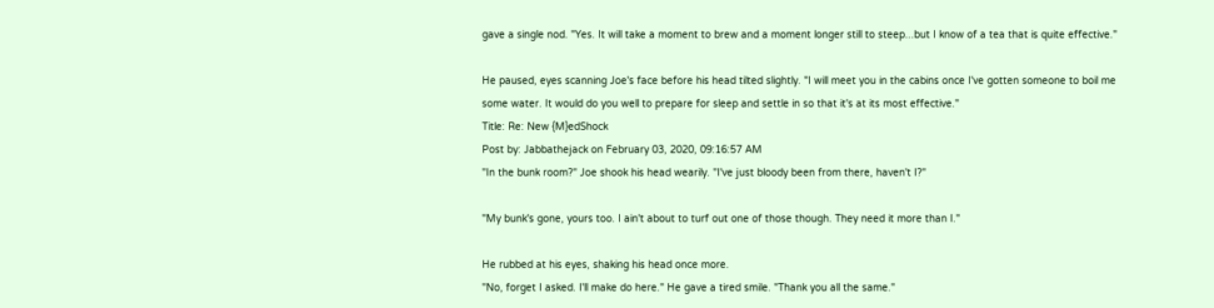gave a single nod. "Yes. It will take a moment to brew and a moment longer still to steep...but I know of a tea that is quite effective."

He paused, eyes scanning Joe's face before his head tilted slightly. "I will meet you in the cabins once I've gotten someone to boil me some water. It would do you well to prepare for sleep and settle in so that it's at its most effective."
Title: Re: New {M}edShock
Post by: Jabbathejack on February 03, 2020, 09:16:57 AM
"In the bunk room?" Joe shook his head wearily. "I've just bloody been from there, haven't I?"

"My bunk's gone, yours too. I ain't about to turf out one of those though. They need it more than I."

He rubbed at his eyes, shaking his head once more.
"No, forget I asked. I'll make do here." He gave a tired smile. "Thank you all the same."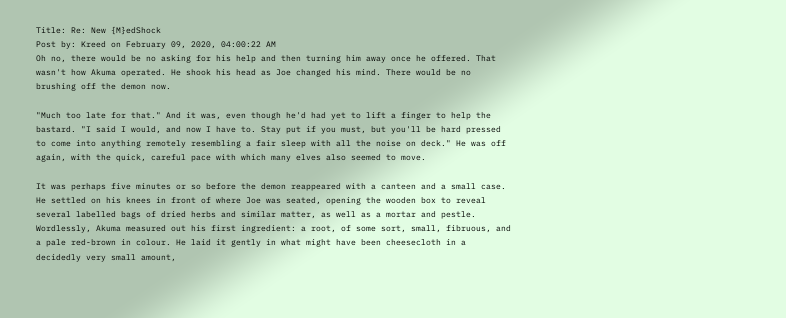Title: Re: New {M}edShock
Post by: Kreed on February 09, 2020, 04:00:22 AM
Oh no, there would be no asking for his help and then turning him away once he offered. That wasn't how Akuma operated. He shook his head as Joe changed his mind. There would be no brushing off the demon now.

"Much too late for that." And it was, even though he'd had yet to lift a finger to help the bastard. "I said I would, and now I have to. Stay put if you must, but you'll be hard pressed to come into anything remotely resembling a fair sleep with all the noise on deck." He was off again, with the quick, careful pace with which many elves also seemed to move.

It was perhaps five minutes or so before the demon reappeared with a canteen and a small case. He settled on his knees in front of where Joe was seated, opening the wooden box to reveal several labelled bags of dried herbs and similar matter, as well as a mortar and pestle. Wordlessly, Akuma measured out his first ingredient: a root, of some sort, small, fibruous, and a pale red-brown in colour. He laid it gently in what might have been cheesecloth in a decidedly very small amount,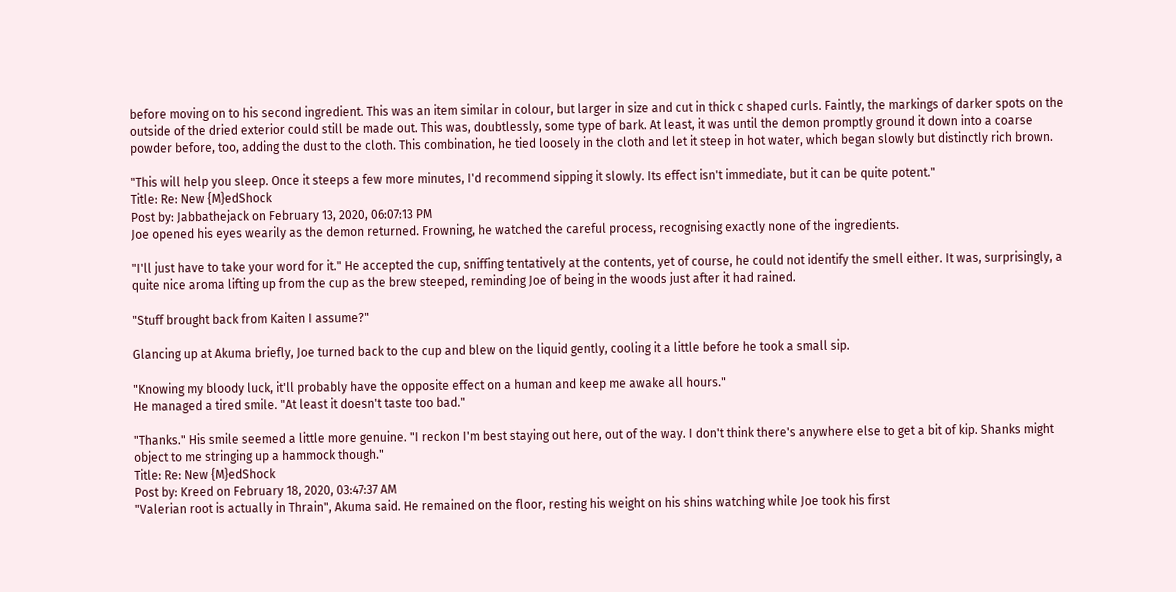before moving on to his second ingredient. This was an item similar in colour, but larger in size and cut in thick c shaped curls. Faintly, the markings of darker spots on the outside of the dried exterior could still be made out. This was, doubtlessly, some type of bark. At least, it was until the demon promptly ground it down into a coarse powder before, too, adding the dust to the cloth. This combination, he tied loosely in the cloth and let it steep in hot water, which began slowly but distinctly rich brown.

"This will help you sleep. Once it steeps a few more minutes, I'd recommend sipping it slowly. Its effect isn't immediate, but it can be quite potent."
Title: Re: New {M}edShock
Post by: Jabbathejack on February 13, 2020, 06:07:13 PM
Joe opened his eyes wearily as the demon returned. Frowning, he watched the careful process, recognising exactly none of the ingredients.

"I'll just have to take your word for it." He accepted the cup, sniffing tentatively at the contents, yet of course, he could not identify the smell either. It was, surprisingly, a quite nice aroma lifting up from the cup as the brew steeped, reminding Joe of being in the woods just after it had rained.

"Stuff brought back from Kaiten I assume?"

Glancing up at Akuma briefly, Joe turned back to the cup and blew on the liquid gently, cooling it a little before he took a small sip.

"Knowing my bloody luck, it'll probably have the opposite effect on a human and keep me awake all hours."
He managed a tired smile. "At least it doesn't taste too bad."

"Thanks." His smile seemed a little more genuine. "I reckon I'm best staying out here, out of the way. I don't think there's anywhere else to get a bit of kip. Shanks might object to me stringing up a hammock though."
Title: Re: New {M}edShock
Post by: Kreed on February 18, 2020, 03:47:37 AM
"Valerian root is actually in Thrain", Akuma said. He remained on the floor, resting his weight on his shins watching while Joe took his first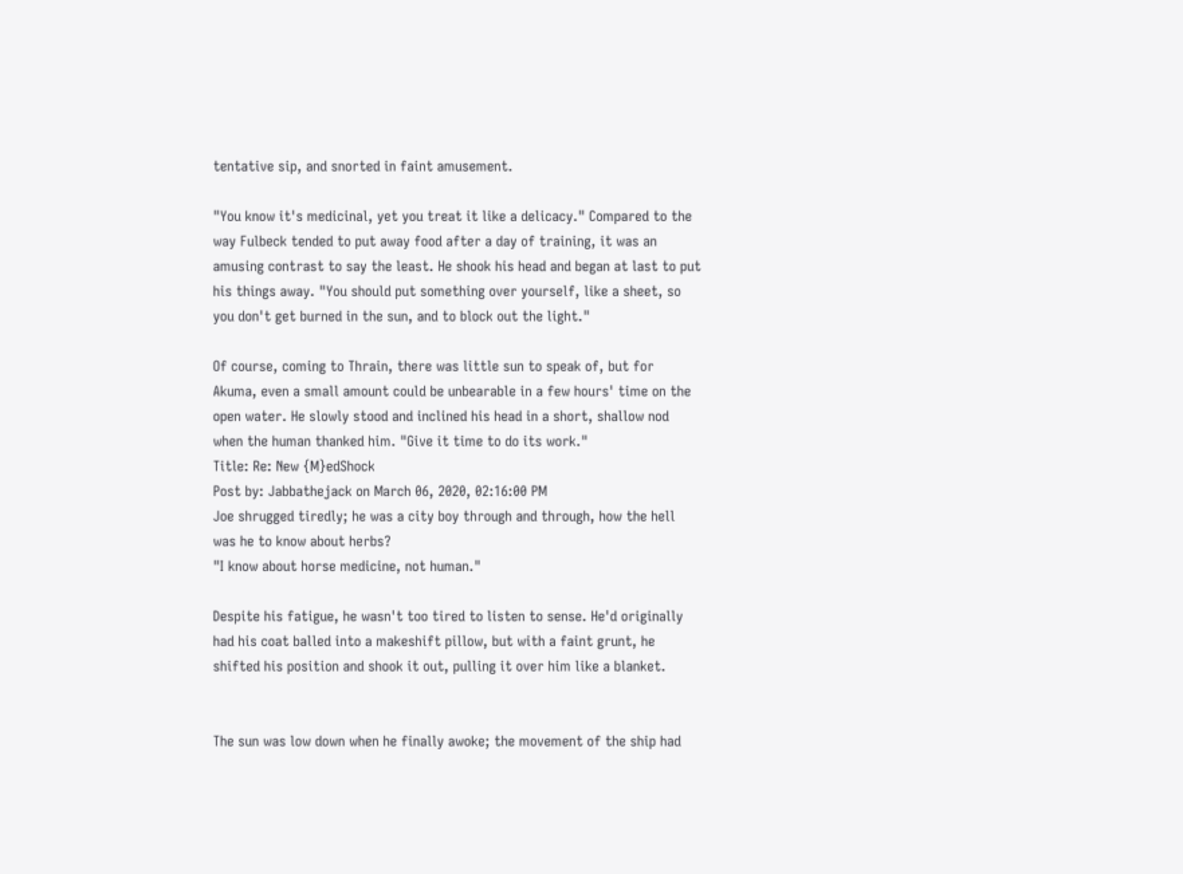tentative sip, and snorted in faint amusement.

"You know it's medicinal, yet you treat it like a delicacy." Compared to the way Fulbeck tended to put away food after a day of training, it was an amusing contrast to say the least. He shook his head and began at last to put his things away. "You should put something over yourself, like a sheet, so you don't get burned in the sun, and to block out the light."

Of course, coming to Thrain, there was little sun to speak of, but for Akuma, even a small amount could be unbearable in a few hours' time on the open water. He slowly stood and inclined his head in a short, shallow nod when the human thanked him. "Give it time to do its work."
Title: Re: New {M}edShock
Post by: Jabbathejack on March 06, 2020, 02:16:00 PM
Joe shrugged tiredly; he was a city boy through and through, how the hell was he to know about herbs?
"I know about horse medicine, not human."

Despite his fatigue, he wasn't too tired to listen to sense. He'd originally had his coat balled into a makeshift pillow, but with a faint grunt, he shifted his position and shook it out, pulling it over him like a blanket.


The sun was low down when he finally awoke; the movement of the ship had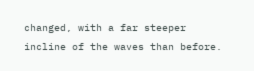changed, with a far steeper incline of the waves than before.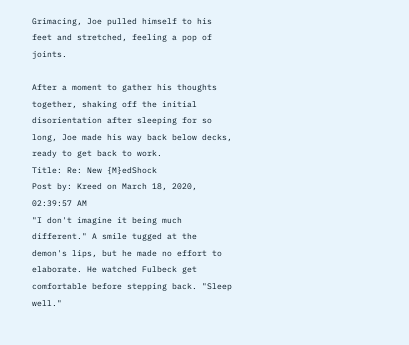Grimacing, Joe pulled himself to his feet and stretched, feeling a pop of joints.

After a moment to gather his thoughts together, shaking off the initial disorientation after sleeping for so long, Joe made his way back below decks, ready to get back to work.
Title: Re: New {M}edShock
Post by: Kreed on March 18, 2020, 02:39:57 AM
"I don't imagine it being much different." A smile tugged at the demon's lips, but he made no effort to elaborate. He watched Fulbeck get comfortable before stepping back. "Sleep well."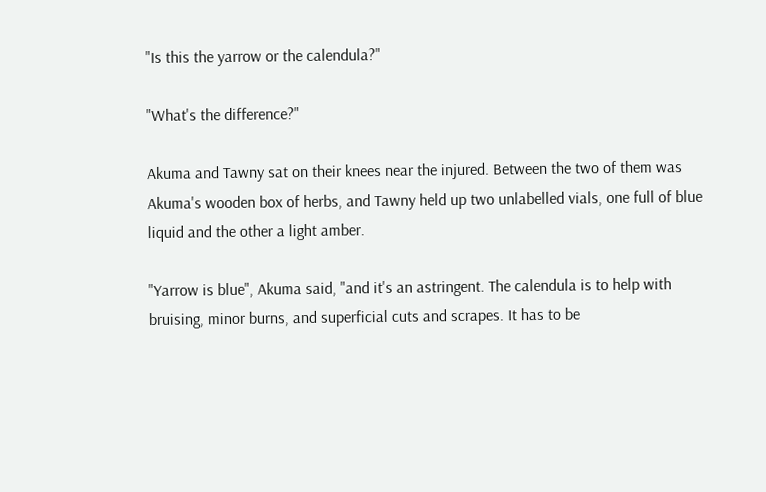"Is this the yarrow or the calendula?"

"What's the difference?"

Akuma and Tawny sat on their knees near the injured. Between the two of them was Akuma's wooden box of herbs, and Tawny held up two unlabelled vials, one full of blue liquid and the other a light amber.

"Yarrow is blue", Akuma said, "and it's an astringent. The calendula is to help with bruising, minor burns, and superficial cuts and scrapes. It has to be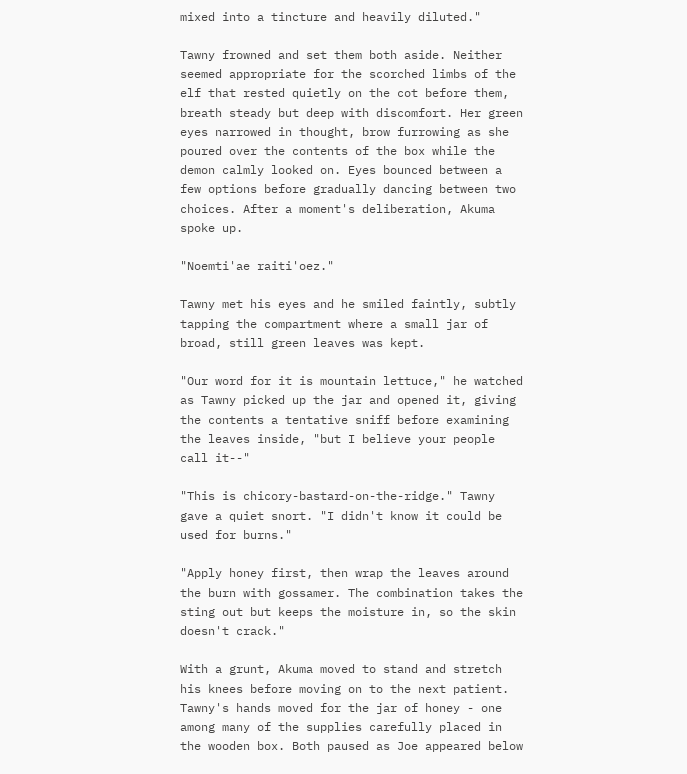mixed into a tincture and heavily diluted."

Tawny frowned and set them both aside. Neither seemed appropriate for the scorched limbs of the elf that rested quietly on the cot before them, breath steady but deep with discomfort. Her green eyes narrowed in thought, brow furrowing as she poured over the contents of the box while the demon calmly looked on. Eyes bounced between a few options before gradually dancing between two choices. After a moment's deliberation, Akuma spoke up.

"Noemti'ae raiti'oez."

Tawny met his eyes and he smiled faintly, subtly tapping the compartment where a small jar of broad, still green leaves was kept.

"Our word for it is mountain lettuce," he watched as Tawny picked up the jar and opened it, giving the contents a tentative sniff before examining the leaves inside, "but I believe your people call it--"

"This is chicory-bastard-on-the-ridge." Tawny gave a quiet snort. "I didn't know it could be used for burns."

"Apply honey first, then wrap the leaves around the burn with gossamer. The combination takes the sting out but keeps the moisture in, so the skin doesn't crack."

With a grunt, Akuma moved to stand and stretch his knees before moving on to the next patient. Tawny's hands moved for the jar of honey - one among many of the supplies carefully placed in the wooden box. Both paused as Joe appeared below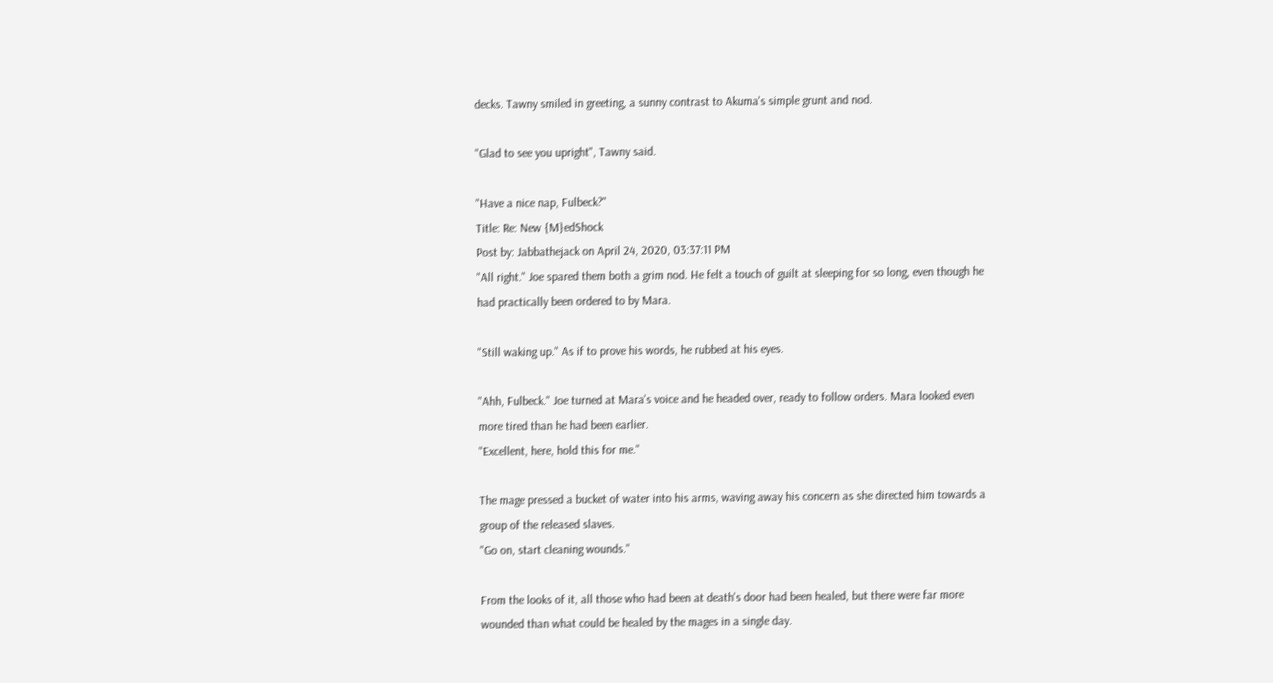decks. Tawny smiled in greeting, a sunny contrast to Akuma's simple grunt and nod.

"Glad to see you upright", Tawny said.

"Have a nice nap, Fulbeck?"
Title: Re: New {M}edShock
Post by: Jabbathejack on April 24, 2020, 03:37:11 PM
"All right." Joe spared them both a grim nod. He felt a touch of guilt at sleeping for so long, even though he had practically been ordered to by Mara.

"Still waking up." As if to prove his words, he rubbed at his eyes.

"Ahh, Fulbeck." Joe turned at Mara's voice and he headed over, ready to follow orders. Mara looked even more tired than he had been earlier.
"Excellent, here, hold this for me."

The mage pressed a bucket of water into his arms, waving away his concern as she directed him towards a group of the released slaves.
"Go on, start cleaning wounds."

From the looks of it, all those who had been at death's door had been healed, but there were far more wounded than what could be healed by the mages in a single day.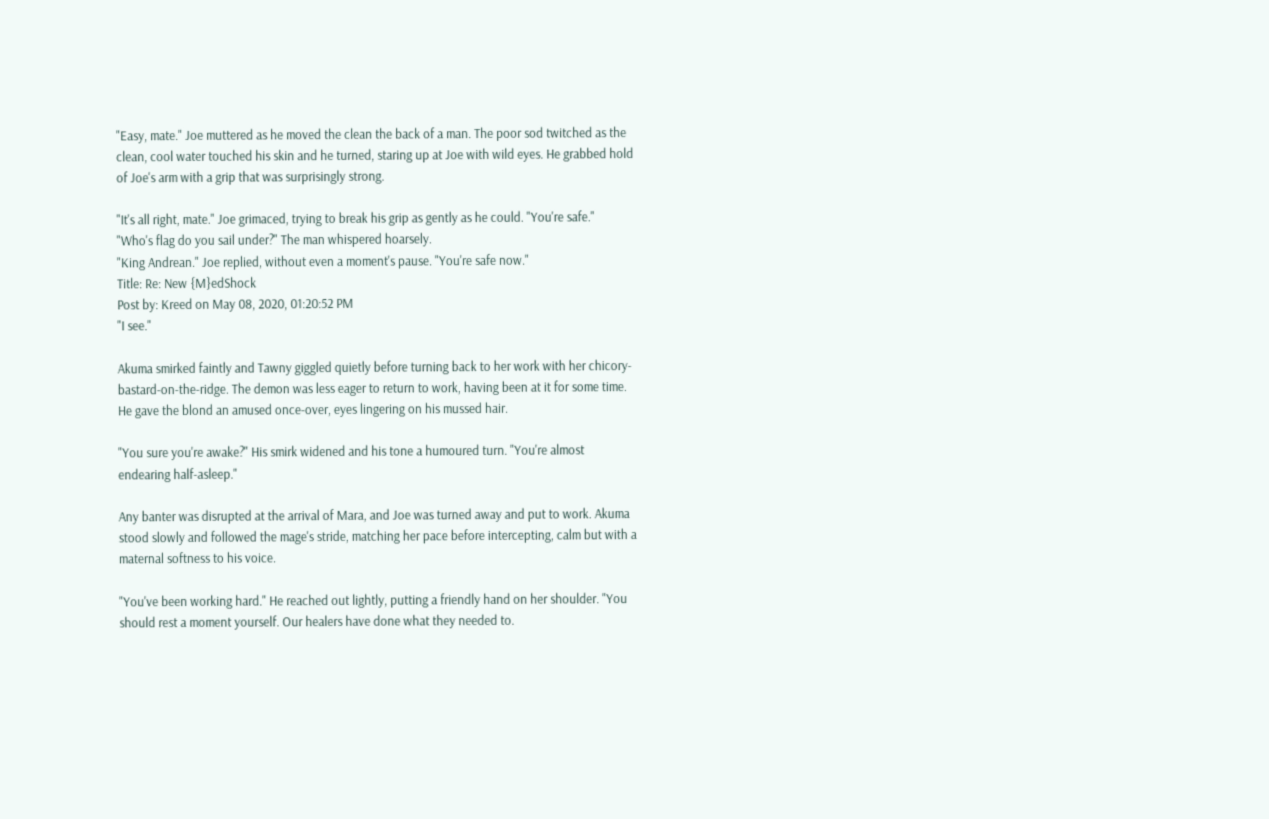"Easy, mate." Joe muttered as he moved the clean the back of a man. The poor sod twitched as the clean, cool water touched his skin and he turned, staring up at Joe with wild eyes. He grabbed hold of Joe's arm with a grip that was surprisingly strong.

"It's all right, mate." Joe grimaced, trying to break his grip as gently as he could. "You're safe."
"Who's flag do you sail under?" The man whispered hoarsely.
"King Andrean." Joe replied, without even a moment's pause. "You're safe now."
Title: Re: New {M}edShock
Post by: Kreed on May 08, 2020, 01:20:52 PM
"I see."

Akuma smirked faintly and Tawny giggled quietly before turning back to her work with her chicory-bastard-on-the-ridge. The demon was less eager to return to work, having been at it for some time. He gave the blond an amused once-over, eyes lingering on his mussed hair.

"You sure you're awake?" His smirk widened and his tone a humoured turn. "You're almost endearing half-asleep."

Any banter was disrupted at the arrival of Mara, and Joe was turned away and put to work. Akuma stood slowly and followed the mage's stride, matching her pace before intercepting, calm but with a maternal softness to his voice.

"You've been working hard." He reached out lightly, putting a friendly hand on her shoulder. "You should rest a moment yourself. Our healers have done what they needed to.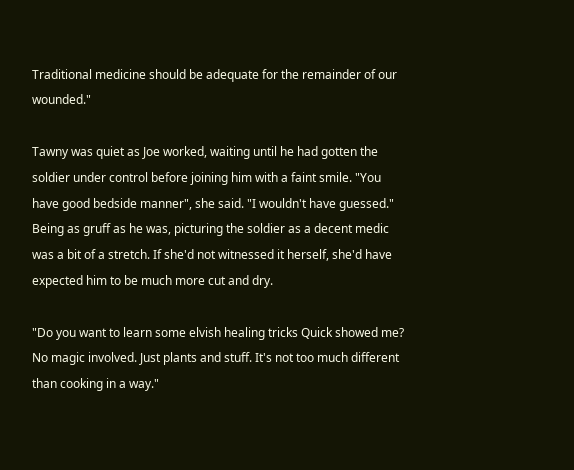Traditional medicine should be adequate for the remainder of our wounded."

Tawny was quiet as Joe worked, waiting until he had gotten the soldier under control before joining him with a faint smile. "You have good bedside manner", she said. "I wouldn't have guessed." Being as gruff as he was, picturing the soldier as a decent medic was a bit of a stretch. If she'd not witnessed it herself, she'd have expected him to be much more cut and dry.

"Do you want to learn some elvish healing tricks Quick showed me? No magic involved. Just plants and stuff. It's not too much different than cooking in a way."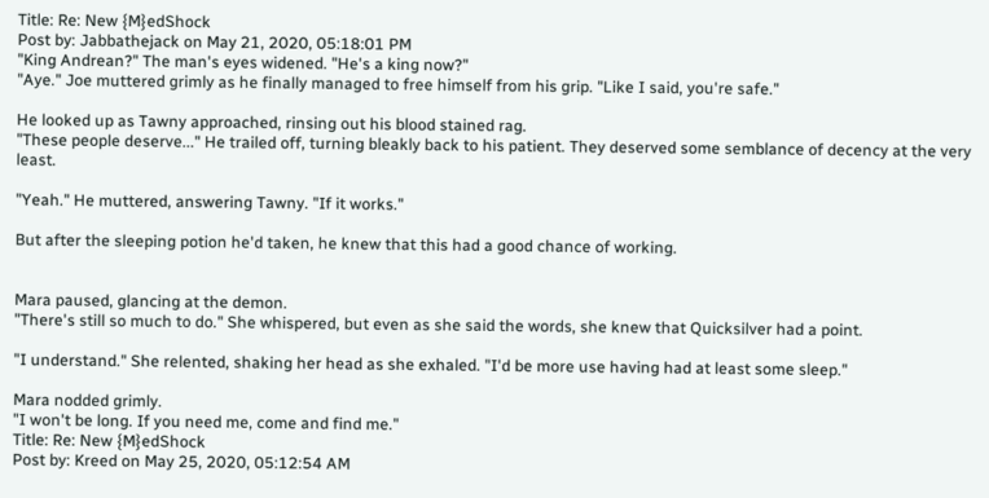Title: Re: New {M}edShock
Post by: Jabbathejack on May 21, 2020, 05:18:01 PM
"King Andrean?" The man's eyes widened. "He's a king now?"
"Aye." Joe muttered grimly as he finally managed to free himself from his grip. "Like I said, you're safe."

He looked up as Tawny approached, rinsing out his blood stained rag.
"These people deserve..." He trailed off, turning bleakly back to his patient. They deserved some semblance of decency at the very least.

"Yeah." He muttered, answering Tawny. "If it works."

But after the sleeping potion he'd taken, he knew that this had a good chance of working.


Mara paused, glancing at the demon.
"There's still so much to do." She whispered, but even as she said the words, she knew that Quicksilver had a point.

"I understand." She relented, shaking her head as she exhaled. "I'd be more use having had at least some sleep."

Mara nodded grimly.
"I won't be long. If you need me, come and find me."
Title: Re: New {M}edShock
Post by: Kreed on May 25, 2020, 05:12:54 AM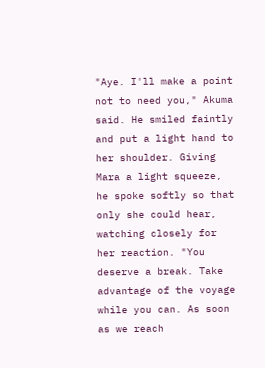"Aye. I'll make a point not to need you," Akuma said. He smiled faintly and put a light hand to her shoulder. Giving Mara a light squeeze, he spoke softly so that only she could hear, watching closely for her reaction. "You deserve a break. Take advantage of the voyage while you can. As soon as we reach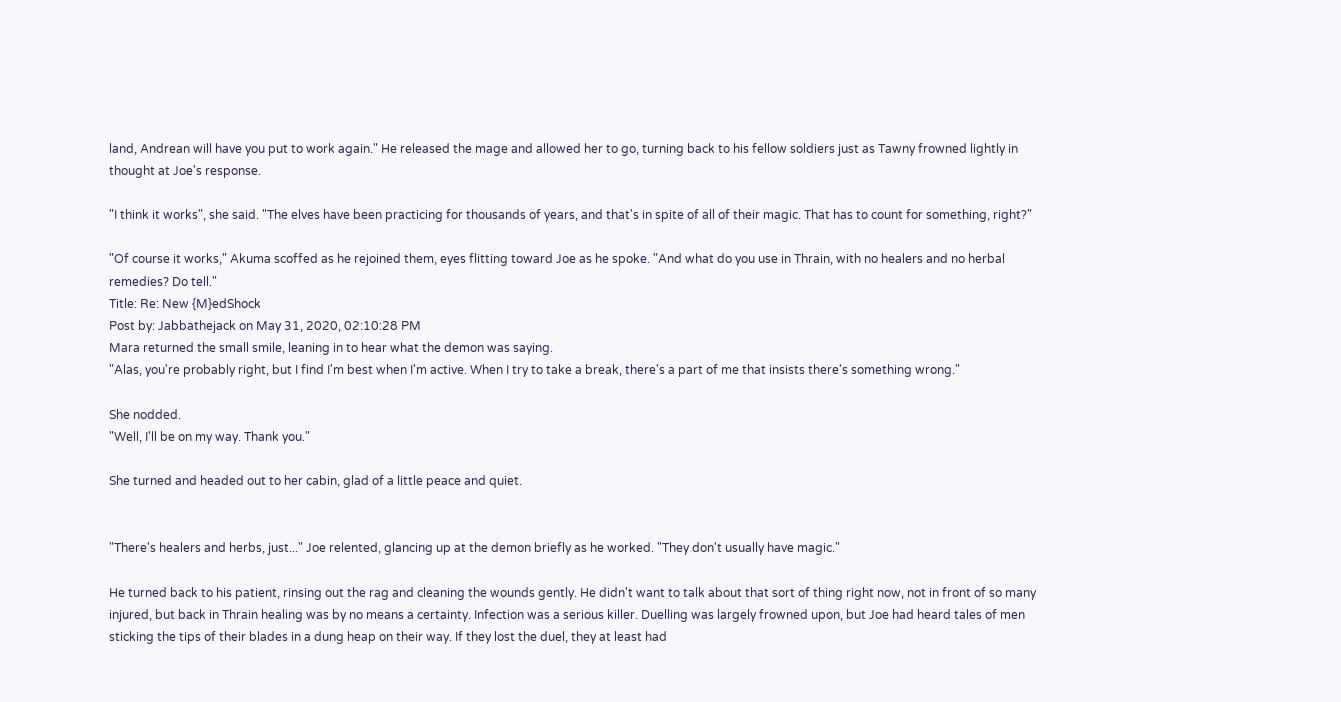land, Andrean will have you put to work again." He released the mage and allowed her to go, turning back to his fellow soldiers just as Tawny frowned lightly in thought at Joe's response.

"I think it works", she said. "The elves have been practicing for thousands of years, and that's in spite of all of their magic. That has to count for something, right?"

"Of course it works," Akuma scoffed as he rejoined them, eyes flitting toward Joe as he spoke. "And what do you use in Thrain, with no healers and no herbal remedies? Do tell."
Title: Re: New {M}edShock
Post by: Jabbathejack on May 31, 2020, 02:10:28 PM
Mara returned the small smile, leaning in to hear what the demon was saying.
"Alas, you're probably right, but I find I'm best when I'm active. When I try to take a break, there's a part of me that insists there's something wrong."

She nodded.
"Well, I'll be on my way. Thank you."

She turned and headed out to her cabin, glad of a little peace and quiet.


"There's healers and herbs, just..." Joe relented, glancing up at the demon briefly as he worked. "They don't usually have magic."

He turned back to his patient, rinsing out the rag and cleaning the wounds gently. He didn't want to talk about that sort of thing right now, not in front of so many injured, but back in Thrain healing was by no means a certainty. Infection was a serious killer. Duelling was largely frowned upon, but Joe had heard tales of men sticking the tips of their blades in a dung heap on their way. If they lost the duel, they at least had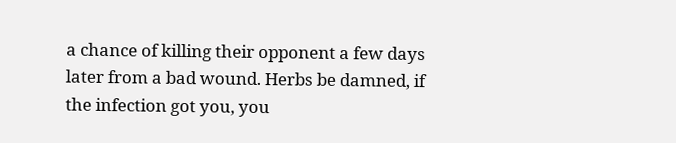a chance of killing their opponent a few days later from a bad wound. Herbs be damned, if the infection got you, you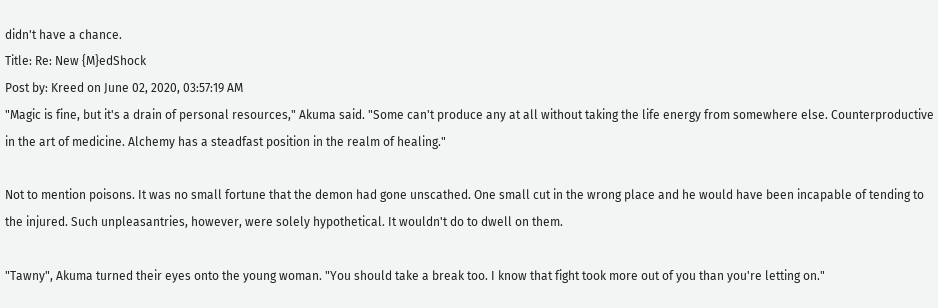didn't have a chance.
Title: Re: New {M}edShock
Post by: Kreed on June 02, 2020, 03:57:19 AM
"Magic is fine, but it's a drain of personal resources," Akuma said. "Some can't produce any at all without taking the life energy from somewhere else. Counterproductive in the art of medicine. Alchemy has a steadfast position in the realm of healing."

Not to mention poisons. It was no small fortune that the demon had gone unscathed. One small cut in the wrong place and he would have been incapable of tending to the injured. Such unpleasantries, however, were solely hypothetical. It wouldn't do to dwell on them.

"Tawny", Akuma turned their eyes onto the young woman. "You should take a break too. I know that fight took more out of you than you're letting on."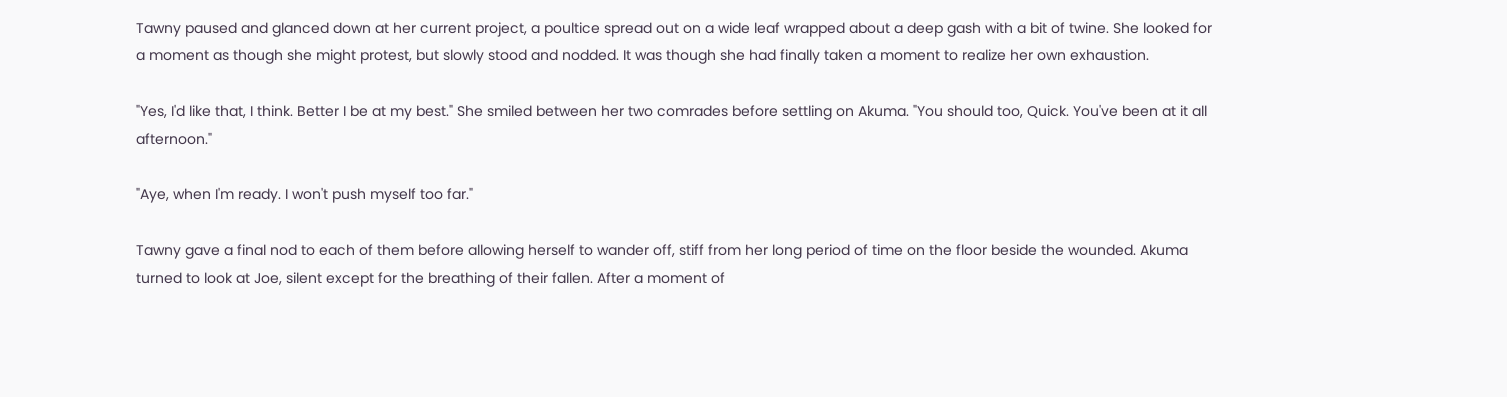Tawny paused and glanced down at her current project, a poultice spread out on a wide leaf wrapped about a deep gash with a bit of twine. She looked for a moment as though she might protest, but slowly stood and nodded. It was though she had finally taken a moment to realize her own exhaustion.

"Yes, I'd like that, I think. Better I be at my best." She smiled between her two comrades before settling on Akuma. "You should too, Quick. You've been at it all afternoon."

"Aye, when I'm ready. I won't push myself too far."

Tawny gave a final nod to each of them before allowing herself to wander off, stiff from her long period of time on the floor beside the wounded. Akuma turned to look at Joe, silent except for the breathing of their fallen. After a moment of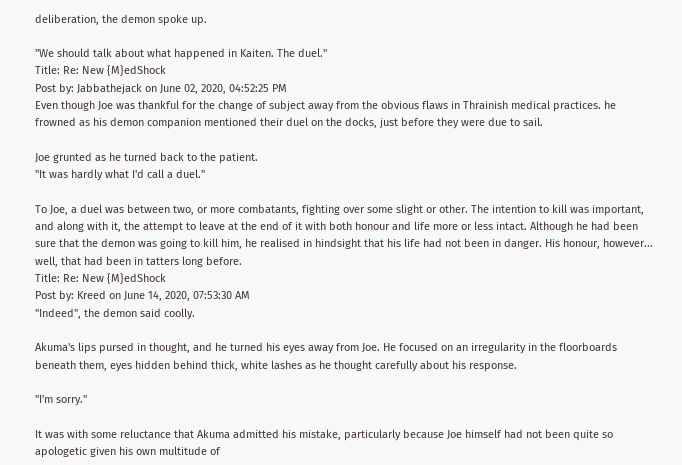deliberation, the demon spoke up.

"We should talk about what happened in Kaiten. The duel."
Title: Re: New {M}edShock
Post by: Jabbathejack on June 02, 2020, 04:52:25 PM
Even though Joe was thankful for the change of subject away from the obvious flaws in Thrainish medical practices. he frowned as his demon companion mentioned their duel on the docks, just before they were due to sail.

Joe grunted as he turned back to the patient.
"It was hardly what I'd call a duel."

To Joe, a duel was between two, or more combatants, fighting over some slight or other. The intention to kill was important, and along with it, the attempt to leave at the end of it with both honour and life more or less intact. Although he had been sure that the demon was going to kill him, he realised in hindsight that his life had not been in danger. His honour, however... well, that had been in tatters long before.
Title: Re: New {M}edShock
Post by: Kreed on June 14, 2020, 07:53:30 AM
"Indeed", the demon said coolly.

Akuma's lips pursed in thought, and he turned his eyes away from Joe. He focused on an irregularity in the floorboards beneath them, eyes hidden behind thick, white lashes as he thought carefully about his response.

"I'm sorry."

It was with some reluctance that Akuma admitted his mistake, particularly because Joe himself had not been quite so apologetic given his own multitude of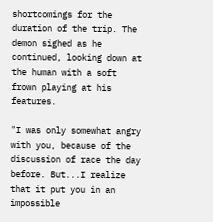shortcomings for the duration of the trip. The demon sighed as he continued, looking down at the human with a soft frown playing at his features.

"I was only somewhat angry with you, because of the discussion of race the day before. But...I realize that it put you in an impossible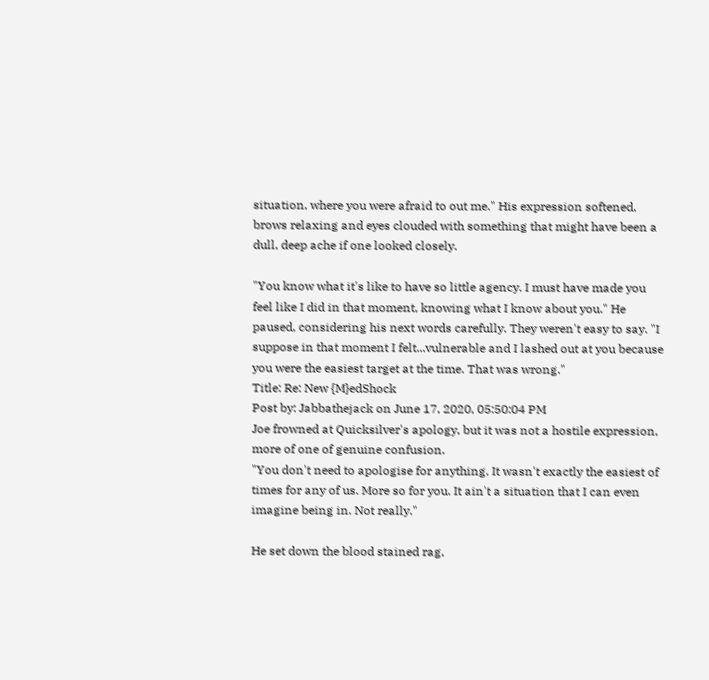situation, where you were afraid to out me." His expression softened, brows relaxing and eyes clouded with something that might have been a dull, deep ache if one looked closely.

"You know what it's like to have so little agency. I must have made you feel like I did in that moment, knowing what I know about you." He paused, considering his next words carefully. They weren't easy to say. "I suppose in that moment I felt...vulnerable and I lashed out at you because you were the easiest target at the time. That was wrong."
Title: Re: New {M}edShock
Post by: Jabbathejack on June 17, 2020, 05:50:04 PM
Joe frowned at Quicksilver's apology, but it was not a hostile expression, more of one of genuine confusion.
"You don't need to apologise for anything. It wasn't exactly the easiest of times for any of us. More so for you. It ain't a situation that I can even imagine being in. Not really."

He set down the blood stained rag,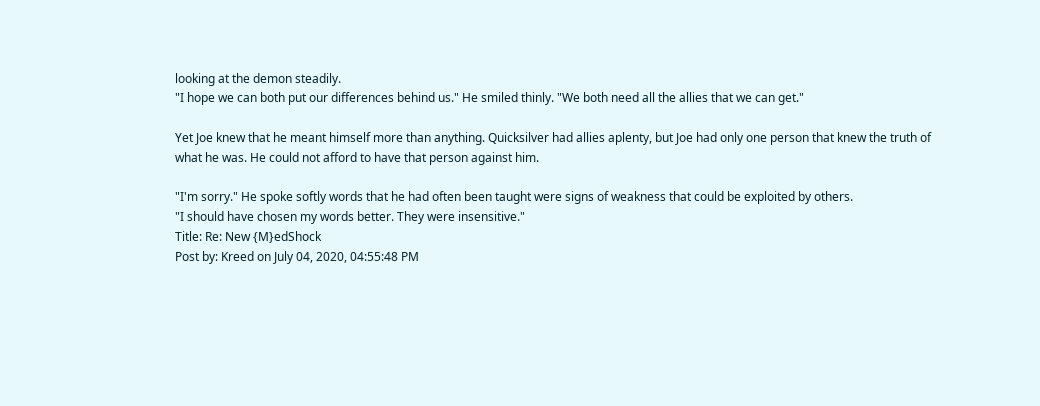looking at the demon steadily.
"I hope we can both put our differences behind us." He smiled thinly. "We both need all the allies that we can get."

Yet Joe knew that he meant himself more than anything. Quicksilver had allies aplenty, but Joe had only one person that knew the truth of what he was. He could not afford to have that person against him.

"I'm sorry." He spoke softly words that he had often been taught were signs of weakness that could be exploited by others.
"I should have chosen my words better. They were insensitive."
Title: Re: New {M}edShock
Post by: Kreed on July 04, 2020, 04:55:48 PM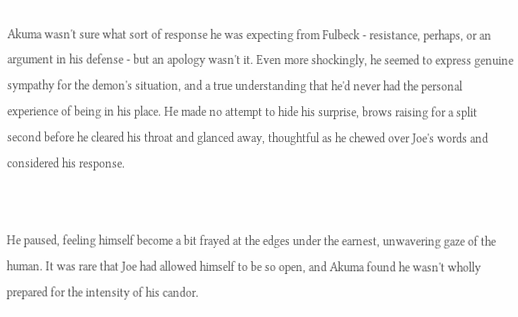Akuma wasn't sure what sort of response he was expecting from Fulbeck - resistance, perhaps, or an argument in his defense - but an apology wasn't it. Even more shockingly, he seemed to express genuine sympathy for the demon's situation, and a true understanding that he'd never had the personal experience of being in his place. He made no attempt to hide his surprise, brows raising for a split second before he cleared his throat and glanced away, thoughtful as he chewed over Joe's words and considered his response.


He paused, feeling himself become a bit frayed at the edges under the earnest, unwavering gaze of the human. It was rare that Joe had allowed himself to be so open, and Akuma found he wasn't wholly prepared for the intensity of his candor.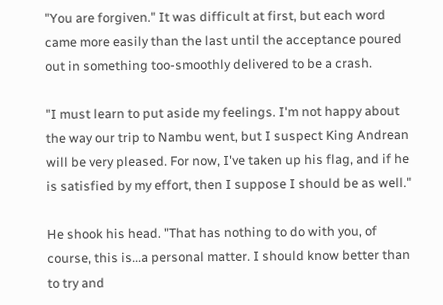"You are forgiven." It was difficult at first, but each word came more easily than the last until the acceptance poured out in something too-smoothly delivered to be a crash.

"I must learn to put aside my feelings. I'm not happy about the way our trip to Nambu went, but I suspect King Andrean will be very pleased. For now, I've taken up his flag, and if he is satisfied by my effort, then I suppose I should be as well."

He shook his head. "That has nothing to do with you, of course, this is...a personal matter. I should know better than to try and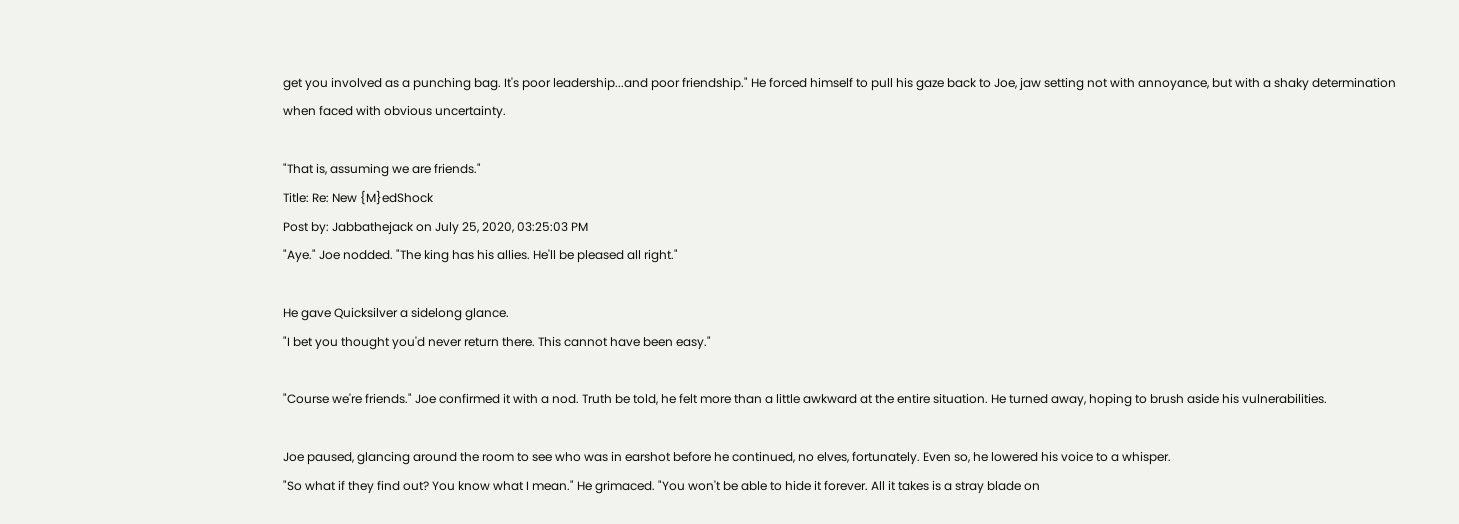get you involved as a punching bag. It's poor leadership...and poor friendship." He forced himself to pull his gaze back to Joe, jaw setting not with annoyance, but with a shaky determination when faced with obvious uncertainty.

"That is, assuming we are friends."
Title: Re: New {M}edShock
Post by: Jabbathejack on July 25, 2020, 03:25:03 PM
"Aye." Joe nodded. "The king has his allies. He'll be pleased all right."

He gave Quicksilver a sidelong glance.
"I bet you thought you'd never return there. This cannot have been easy."

"Course we're friends." Joe confirmed it with a nod. Truth be told, he felt more than a little awkward at the entire situation. He turned away, hoping to brush aside his vulnerabilities.

Joe paused, glancing around the room to see who was in earshot before he continued, no elves, fortunately. Even so, he lowered his voice to a whisper.
"So what if they find out? You know what I mean." He grimaced. "You won't be able to hide it forever. All it takes is a stray blade on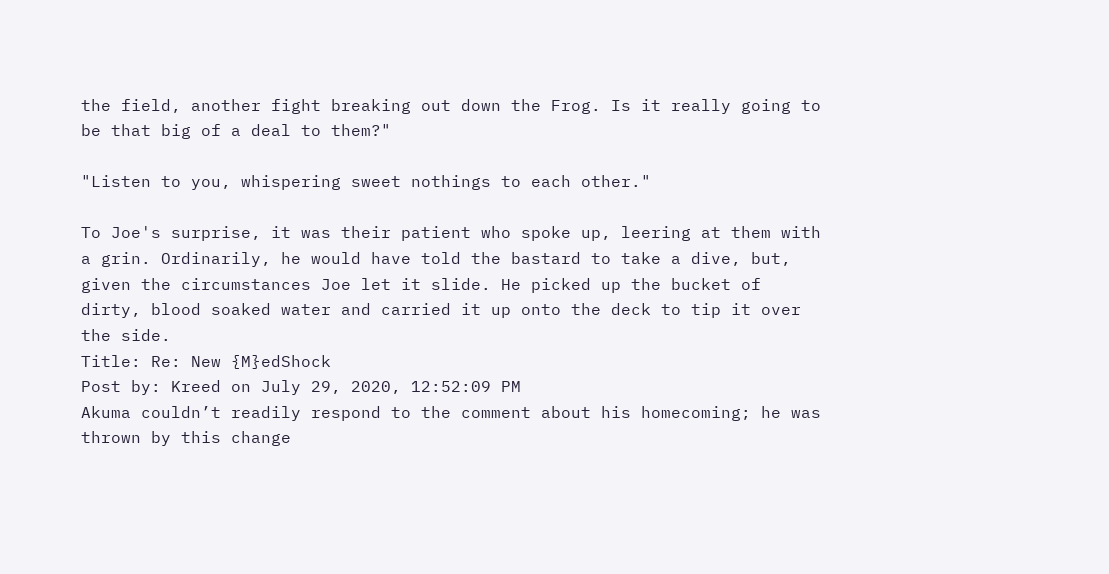the field, another fight breaking out down the Frog. Is it really going to be that big of a deal to them?"

"Listen to you, whispering sweet nothings to each other."

To Joe's surprise, it was their patient who spoke up, leering at them with a grin. Ordinarily, he would have told the bastard to take a dive, but, given the circumstances Joe let it slide. He picked up the bucket of dirty, blood soaked water and carried it up onto the deck to tip it over the side.
Title: Re: New {M}edShock
Post by: Kreed on July 29, 2020, 12:52:09 PM
Akuma couldn’t readily respond to the comment about his homecoming; he was thrown by this change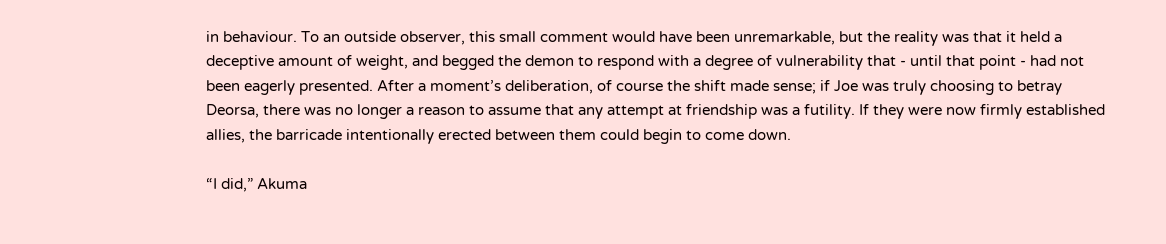in behaviour. To an outside observer, this small comment would have been unremarkable, but the reality was that it held a deceptive amount of weight, and begged the demon to respond with a degree of vulnerability that - until that point - had not been eagerly presented. After a moment’s deliberation, of course the shift made sense; if Joe was truly choosing to betray Deorsa, there was no longer a reason to assume that any attempt at friendship was a futility. If they were now firmly established allies, the barricade intentionally erected between them could begin to come down.

“I did,” Akuma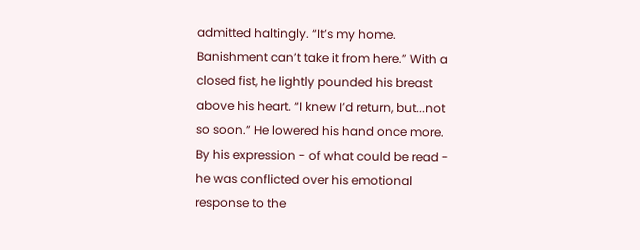admitted haltingly. “It’s my home. Banishment can’t take it from here.” With a closed fist, he lightly pounded his breast above his heart. “I knew I’d return, but...not so soon.” He lowered his hand once more. By his expression - of what could be read - he was conflicted over his emotional response to the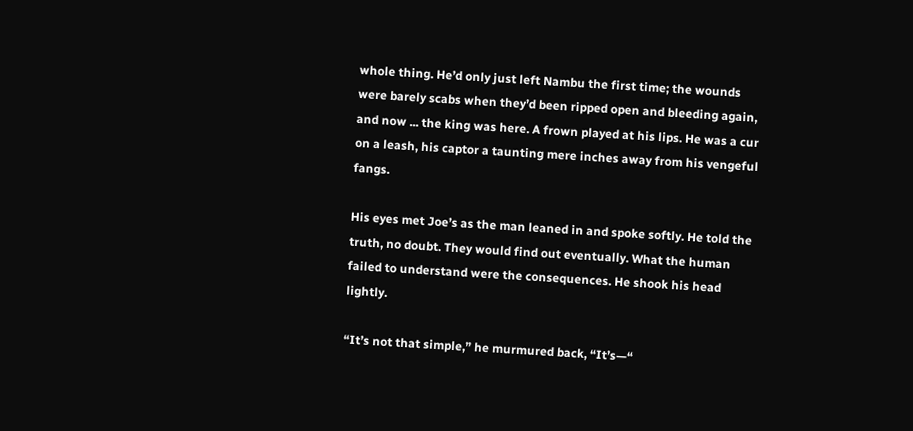whole thing. He’d only just left Nambu the first time; the wounds were barely scabs when they’d been ripped open and bleeding again, and now ... the king was here. A frown played at his lips. He was a cur on a leash, his captor a taunting mere inches away from his vengeful fangs.

His eyes met Joe’s as the man leaned in and spoke softly. He told the truth, no doubt. They would find out eventually. What the human failed to understand were the consequences. He shook his head lightly.

“It’s not that simple,” he murmured back, “It’s—“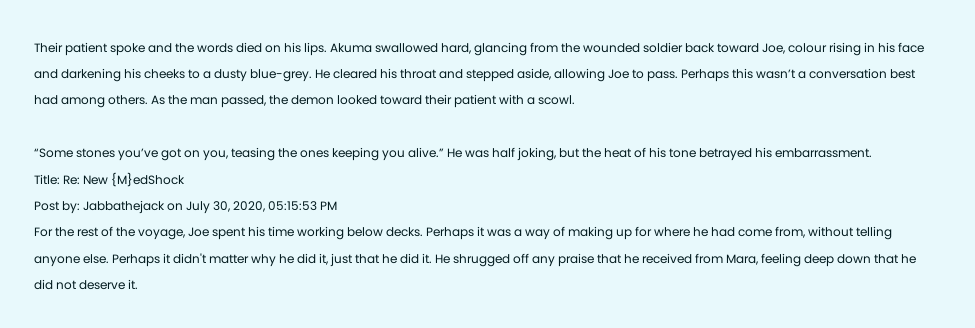Their patient spoke and the words died on his lips. Akuma swallowed hard, glancing from the wounded soldier back toward Joe, colour rising in his face and darkening his cheeks to a dusty blue-grey. He cleared his throat and stepped aside, allowing Joe to pass. Perhaps this wasn’t a conversation best had among others. As the man passed, the demon looked toward their patient with a scowl.

“Some stones you’ve got on you, teasing the ones keeping you alive.” He was half joking, but the heat of his tone betrayed his embarrassment.
Title: Re: New {M}edShock
Post by: Jabbathejack on July 30, 2020, 05:15:53 PM
For the rest of the voyage, Joe spent his time working below decks. Perhaps it was a way of making up for where he had come from, without telling anyone else. Perhaps it didn't matter why he did it, just that he did it. He shrugged off any praise that he received from Mara, feeling deep down that he did not deserve it.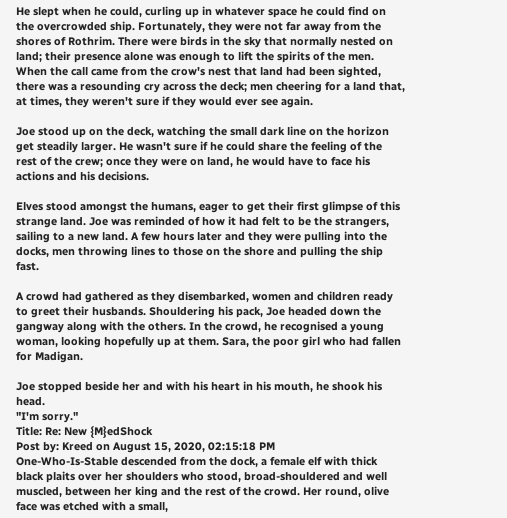He slept when he could, curling up in whatever space he could find on the overcrowded ship. Fortunately, they were not far away from the shores of Rothrim. There were birds in the sky that normally nested on land; their presence alone was enough to lift the spirits of the men. When the call came from the crow's nest that land had been sighted, there was a resounding cry across the deck; men cheering for a land that, at times, they weren't sure if they would ever see again.

Joe stood up on the deck, watching the small dark line on the horizon get steadily larger. He wasn't sure if he could share the feeling of the rest of the crew; once they were on land, he would have to face his actions and his decisions.

Elves stood amongst the humans, eager to get their first glimpse of this strange land. Joe was reminded of how it had felt to be the strangers, sailing to a new land. A few hours later and they were pulling into the docks, men throwing lines to those on the shore and pulling the ship fast.

A crowd had gathered as they disembarked, women and children ready to greet their husbands. Shouldering his pack, Joe headed down the gangway along with the others. In the crowd, he recognised a young woman, looking hopefully up at them. Sara, the poor girl who had fallen for Madigan.

Joe stopped beside her and with his heart in his mouth, he shook his head.
"I'm sorry."
Title: Re: New {M}edShock
Post by: Kreed on August 15, 2020, 02:15:18 PM
One-Who-Is-Stable descended from the dock, a female elf with thick black plaits over her shoulders who stood, broad-shouldered and well muscled, between her king and the rest of the crowd. Her round, olive face was etched with a small,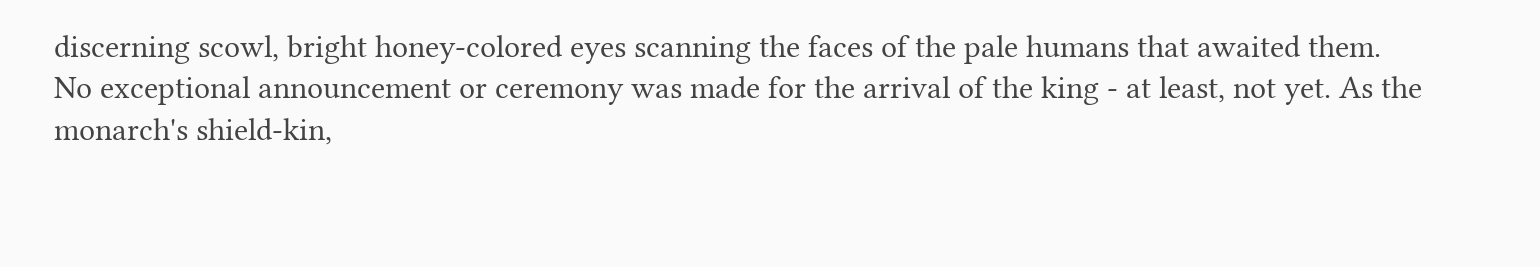discerning scowl, bright honey-colored eyes scanning the faces of the pale humans that awaited them. No exceptional announcement or ceremony was made for the arrival of the king - at least, not yet. As the monarch's shield-kin,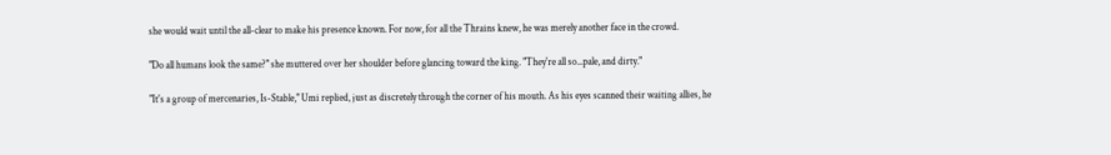she would wait until the all-clear to make his presence known. For now, for all the Thrains knew, he was merely another face in the crowd.

"Do all humans look the same?" she muttered over her shoulder before glancing toward the king. "They're all so...pale, and dirty."

"It's a group of mercenaries, Is-Stable," Umi replied, just as discretely through the corner of his mouth. As his eyes scanned their waiting allies, he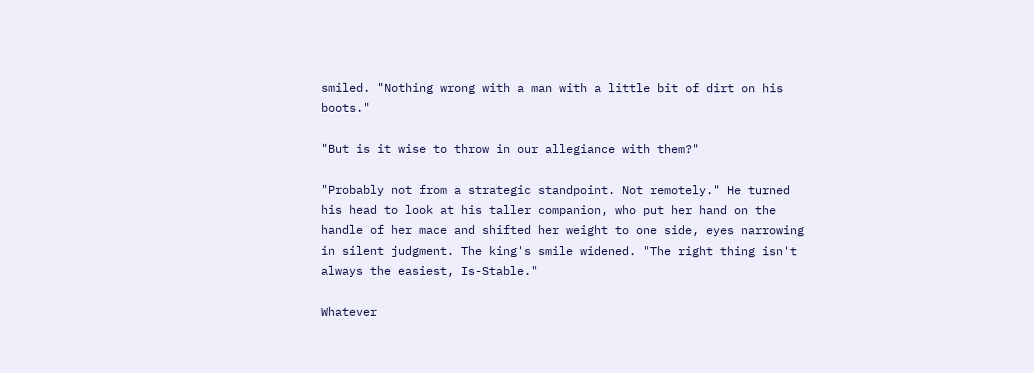smiled. "Nothing wrong with a man with a little bit of dirt on his boots."

"But is it wise to throw in our allegiance with them?"

"Probably not from a strategic standpoint. Not remotely." He turned his head to look at his taller companion, who put her hand on the handle of her mace and shifted her weight to one side, eyes narrowing in silent judgment. The king's smile widened. "The right thing isn't always the easiest, Is-Stable."

Whatever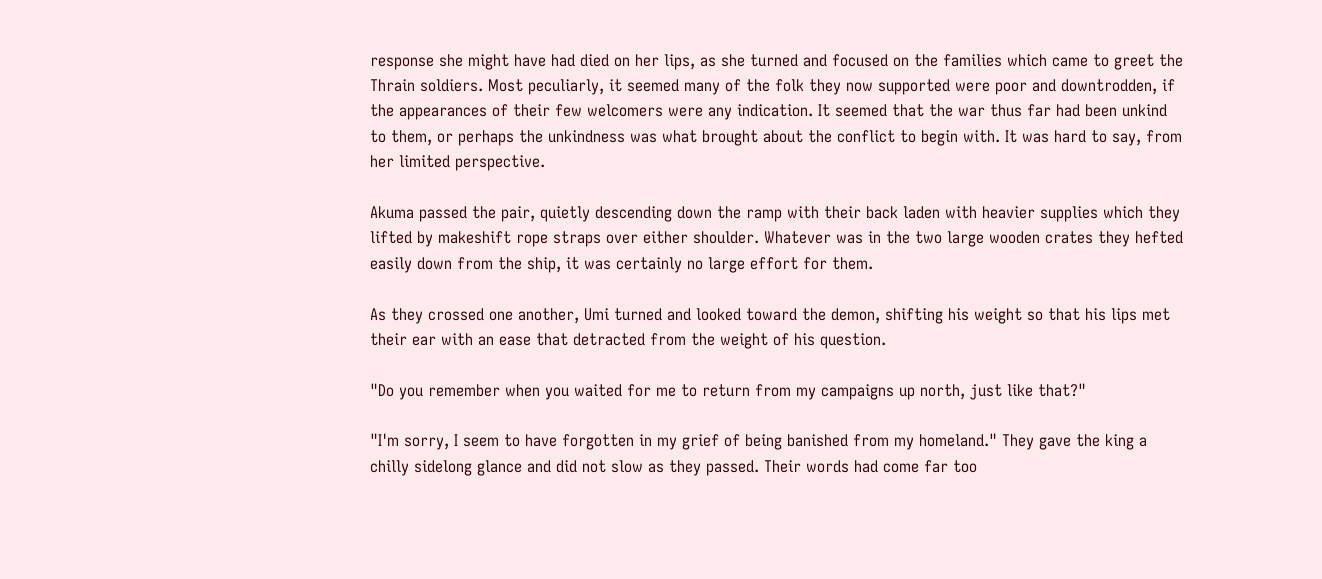response she might have had died on her lips, as she turned and focused on the families which came to greet the Thrain soldiers. Most peculiarly, it seemed many of the folk they now supported were poor and downtrodden, if the appearances of their few welcomers were any indication. It seemed that the war thus far had been unkind to them, or perhaps the unkindness was what brought about the conflict to begin with. It was hard to say, from her limited perspective.

Akuma passed the pair, quietly descending down the ramp with their back laden with heavier supplies which they lifted by makeshift rope straps over either shoulder. Whatever was in the two large wooden crates they hefted easily down from the ship, it was certainly no large effort for them.

As they crossed one another, Umi turned and looked toward the demon, shifting his weight so that his lips met their ear with an ease that detracted from the weight of his question.

"Do you remember when you waited for me to return from my campaigns up north, just like that?"

"I'm sorry, I seem to have forgotten in my grief of being banished from my homeland." They gave the king a chilly sidelong glance and did not slow as they passed. Their words had come far too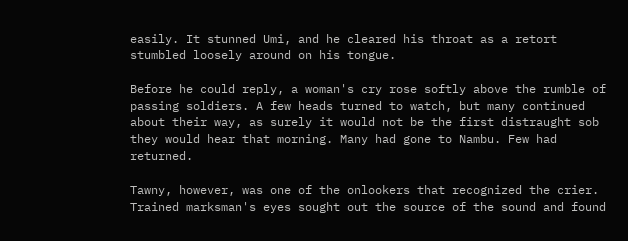easily. It stunned Umi, and he cleared his throat as a retort stumbled loosely around on his tongue.

Before he could reply, a woman's cry rose softly above the rumble of passing soldiers. A few heads turned to watch, but many continued about their way, as surely it would not be the first distraught sob they would hear that morning. Many had gone to Nambu. Few had returned.

Tawny, however, was one of the onlookers that recognized the crier. Trained marksman's eyes sought out the source of the sound and found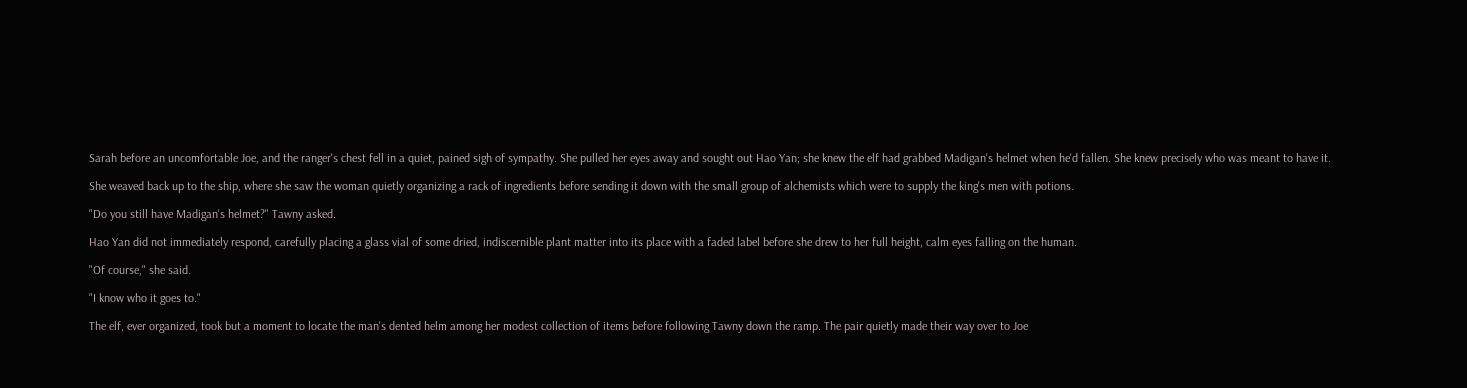Sarah before an uncomfortable Joe, and the ranger's chest fell in a quiet, pained sigh of sympathy. She pulled her eyes away and sought out Hao Yan; she knew the elf had grabbed Madigan's helmet when he'd fallen. She knew precisely who was meant to have it.

She weaved back up to the ship, where she saw the woman quietly organizing a rack of ingredients before sending it down with the small group of alchemists which were to supply the king's men with potions.

"Do you still have Madigan's helmet?" Tawny asked.

Hao Yan did not immediately respond, carefully placing a glass vial of some dried, indiscernible plant matter into its place with a faded label before she drew to her full height, calm eyes falling on the human.

"Of course," she said.

"I know who it goes to."

The elf, ever organized, took but a moment to locate the man's dented helm among her modest collection of items before following Tawny down the ramp. The pair quietly made their way over to Joe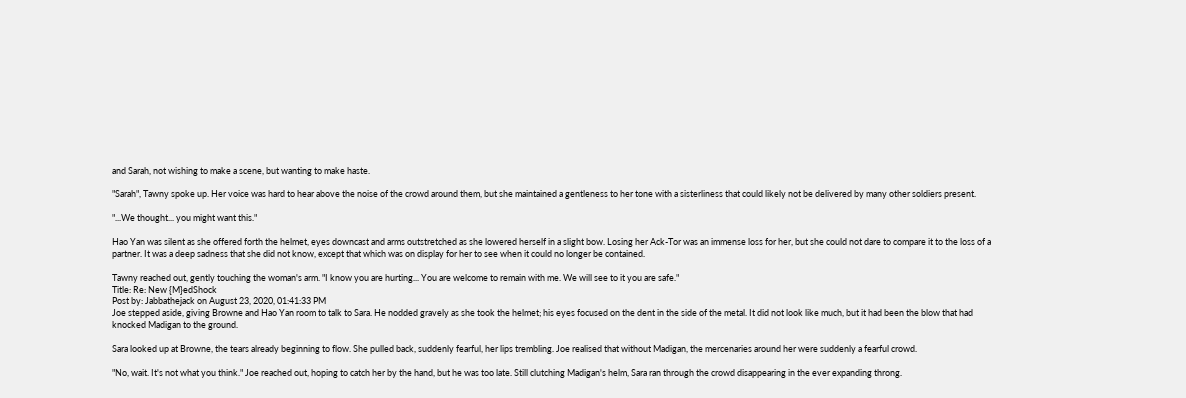and Sarah, not wishing to make a scene, but wanting to make haste.

"Sarah", Tawny spoke up. Her voice was hard to hear above the noise of the crowd around them, but she maintained a gentleness to her tone with a sisterliness that could likely not be delivered by many other soldiers present.

"...We thought... you might want this."

Hao Yan was silent as she offered forth the helmet, eyes downcast and arms outstretched as she lowered herself in a slight bow. Losing her Ack-Tor was an immense loss for her, but she could not dare to compare it to the loss of a partner. It was a deep sadness that she did not know, except that which was on display for her to see when it could no longer be contained.

Tawny reached out, gently touching the woman's arm. "I know you are hurting... You are welcome to remain with me. We will see to it you are safe."
Title: Re: New {M}edShock
Post by: Jabbathejack on August 23, 2020, 01:41:33 PM
Joe stepped aside, giving Browne and Hao Yan room to talk to Sara. He nodded gravely as she took the helmet; his eyes focused on the dent in the side of the metal. It did not look like much, but it had been the blow that had knocked Madigan to the ground.

Sara looked up at Browne, the tears already beginning to flow. She pulled back, suddenly fearful, her lips trembling. Joe realised that without Madigan, the mercenaries around her were suddenly a fearful crowd.

"No, wait. It's not what you think." Joe reached out, hoping to catch her by the hand, but he was too late. Still clutching Madigan's helm, Sara ran through the crowd disappearing in the ever expanding throng.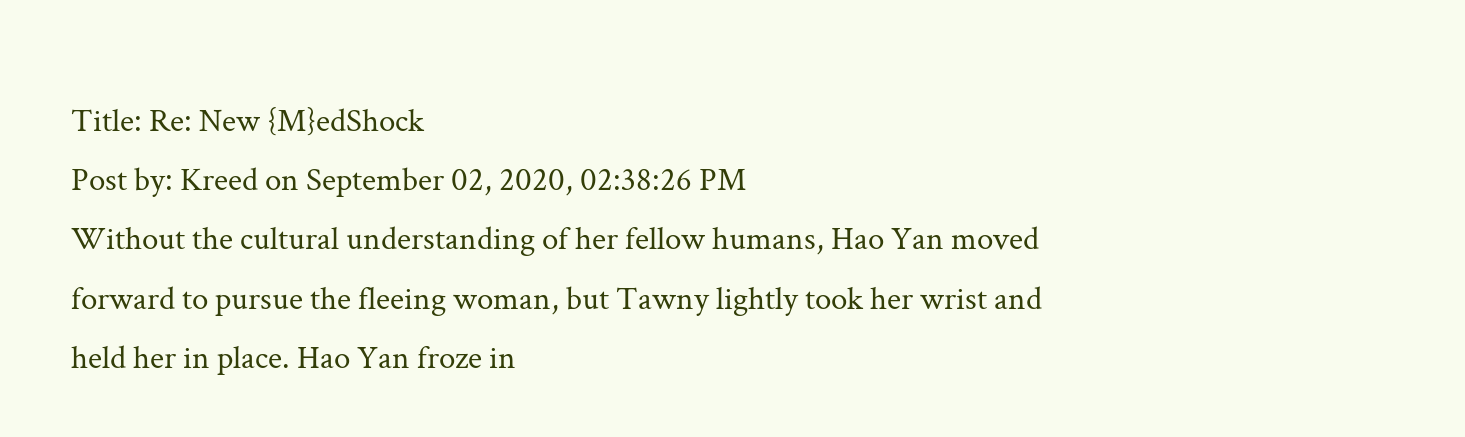Title: Re: New {M}edShock
Post by: Kreed on September 02, 2020, 02:38:26 PM
Without the cultural understanding of her fellow humans, Hao Yan moved forward to pursue the fleeing woman, but Tawny lightly took her wrist and held her in place. Hao Yan froze in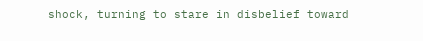shock, turning to stare in disbelief toward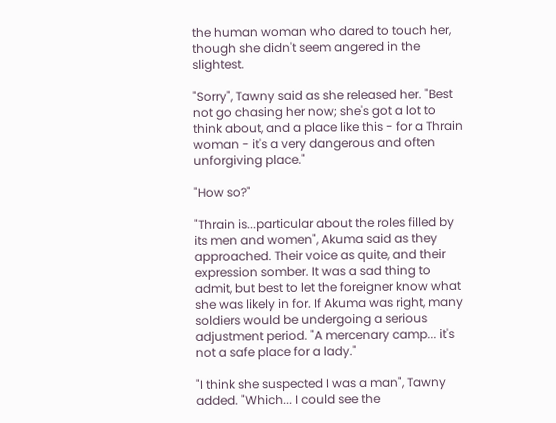the human woman who dared to touch her, though she didn't seem angered in the slightest.

"Sorry", Tawny said as she released her. "Best not go chasing her now; she's got a lot to think about, and a place like this - for a Thrain woman - it's a very dangerous and often unforgiving place."

"How so?"

"Thrain is...particular about the roles filled by its men and women", Akuma said as they approached. Their voice as quite, and their expression somber. It was a sad thing to admit, but best to let the foreigner know what she was likely in for. If Akuma was right, many soldiers would be undergoing a serious adjustment period. "A mercenary camp... it's not a safe place for a lady."

"I think she suspected I was a man", Tawny added. "Which... I could see the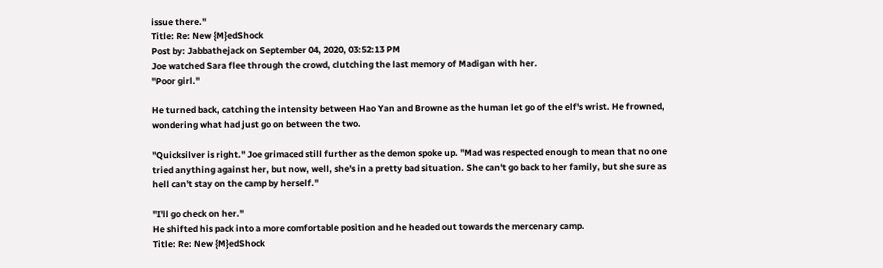issue there."
Title: Re: New {M}edShock
Post by: Jabbathejack on September 04, 2020, 03:52:13 PM
Joe watched Sara flee through the crowd, clutching the last memory of Madigan with her.
"Poor girl."

He turned back, catching the intensity between Hao Yan and Browne as the human let go of the elf's wrist. He frowned, wondering what had just go on between the two.

"Quicksilver is right." Joe grimaced still further as the demon spoke up. "Mad was respected enough to mean that no one tried anything against her, but now, well, she's in a pretty bad situation. She can't go back to her family, but she sure as hell can't stay on the camp by herself."

"I'll go check on her."
He shifted his pack into a more comfortable position and he headed out towards the mercenary camp.
Title: Re: New {M}edShock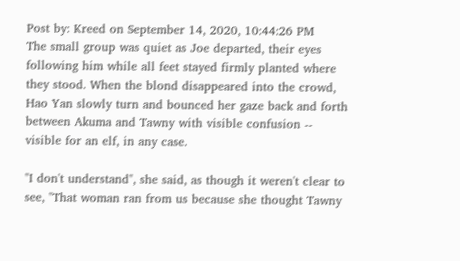Post by: Kreed on September 14, 2020, 10:44:26 PM
The small group was quiet as Joe departed, their eyes following him while all feet stayed firmly planted where they stood. When the blond disappeared into the crowd, Hao Yan slowly turn and bounced her gaze back and forth between Akuma and Tawny with visible confusion -- visible for an elf, in any case.

"I don't understand", she said, as though it weren't clear to see, "That woman ran from us because she thought Tawny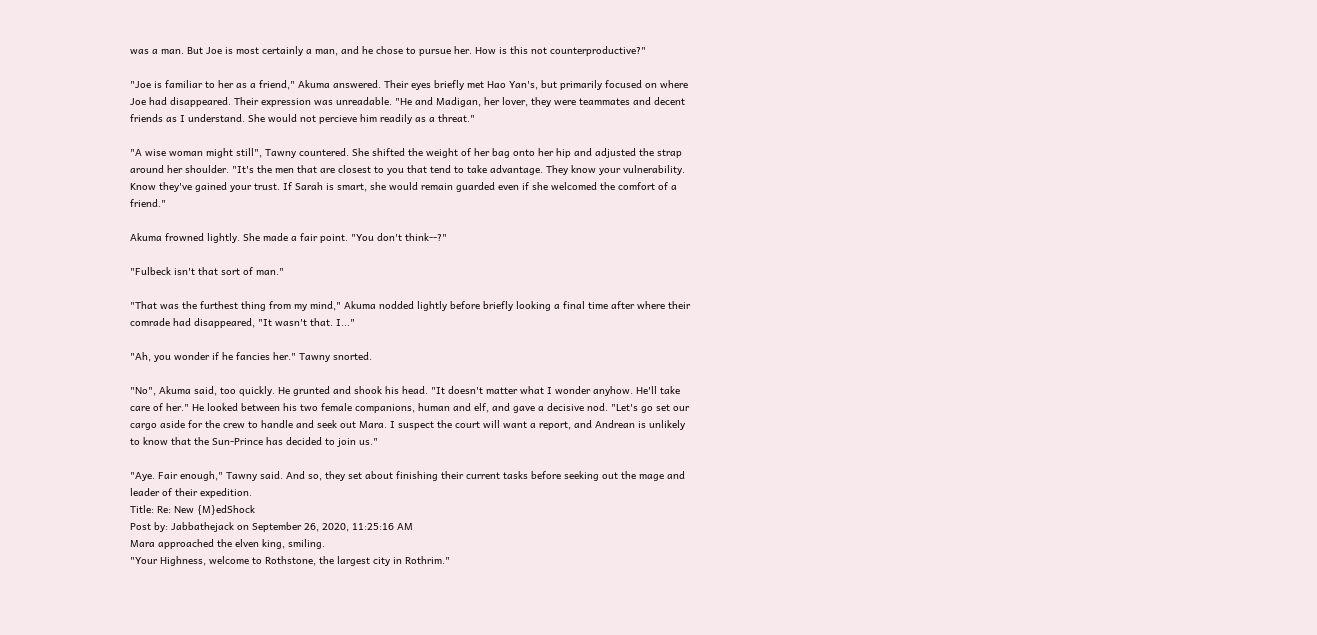was a man. But Joe is most certainly a man, and he chose to pursue her. How is this not counterproductive?"

"Joe is familiar to her as a friend," Akuma answered. Their eyes briefly met Hao Yan's, but primarily focused on where Joe had disappeared. Their expression was unreadable. "He and Madigan, her lover, they were teammates and decent friends as I understand. She would not percieve him readily as a threat."

"A wise woman might still", Tawny countered. She shifted the weight of her bag onto her hip and adjusted the strap around her shoulder. "It's the men that are closest to you that tend to take advantage. They know your vulnerability. Know they've gained your trust. If Sarah is smart, she would remain guarded even if she welcomed the comfort of a friend."

Akuma frowned lightly. She made a fair point. "You don't think--?"

"Fulbeck isn't that sort of man."

"That was the furthest thing from my mind," Akuma nodded lightly before briefly looking a final time after where their comrade had disappeared, "It wasn't that. I..."

"Ah, you wonder if he fancies her." Tawny snorted.

"No", Akuma said, too quickly. He grunted and shook his head. "It doesn't matter what I wonder anyhow. He'll take care of her." He looked between his two female companions, human and elf, and gave a decisive nod. "Let's go set our cargo aside for the crew to handle and seek out Mara. I suspect the court will want a report, and Andrean is unlikely to know that the Sun-Prince has decided to join us."

"Aye. Fair enough," Tawny said. And so, they set about finishing their current tasks before seeking out the mage and leader of their expedition.
Title: Re: New {M}edShock
Post by: Jabbathejack on September 26, 2020, 11:25:16 AM
Mara approached the elven king, smiling.
"Your Highness, welcome to Rothstone, the largest city in Rothrim."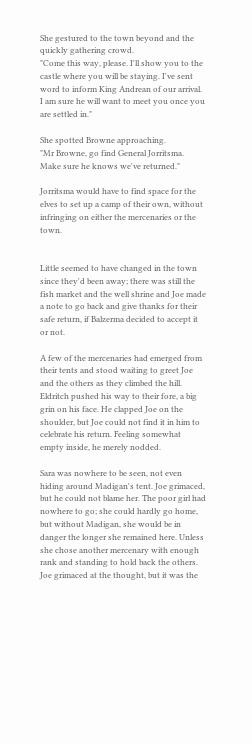She gestured to the town beyond and the quickly gathering crowd.
"Come this way, please. I'll show you to the castle where you will be staying. I've sent word to inform King Andrean of our arrival. I am sure he will want to meet you once you are settled in."

She spotted Browne approaching.
"Mr Browne, go find General Jorritsma. Make sure he knows we've returned."

Jorritsma would have to find space for the elves to set up a camp of their own, without infringing on either the mercenaries or the town.


Little seemed to have changed in the town since they'd been away; there was still the fish market and the well shrine and Joe made a note to go back and give thanks for their safe return, if Balzerma decided to accept it or not.

A few of the mercenaries had emerged from their tents and stood waiting to greet Joe and the others as they climbed the hill. Eldritch pushed his way to their fore, a big grin on his face. He clapped Joe on the shoulder, but Joe could not find it in him to celebrate his return. Feeling somewhat empty inside, he merely nodded.

Sara was nowhere to be seen, not even hiding around Madigan's tent. Joe grimaced, but he could not blame her. The poor girl had nowhere to go; she could hardly go home, but without Madigan, she would be in danger the longer she remained here. Unless she chose another mercenary with enough rank and standing to hold back the others. Joe grimaced at the thought, but it was the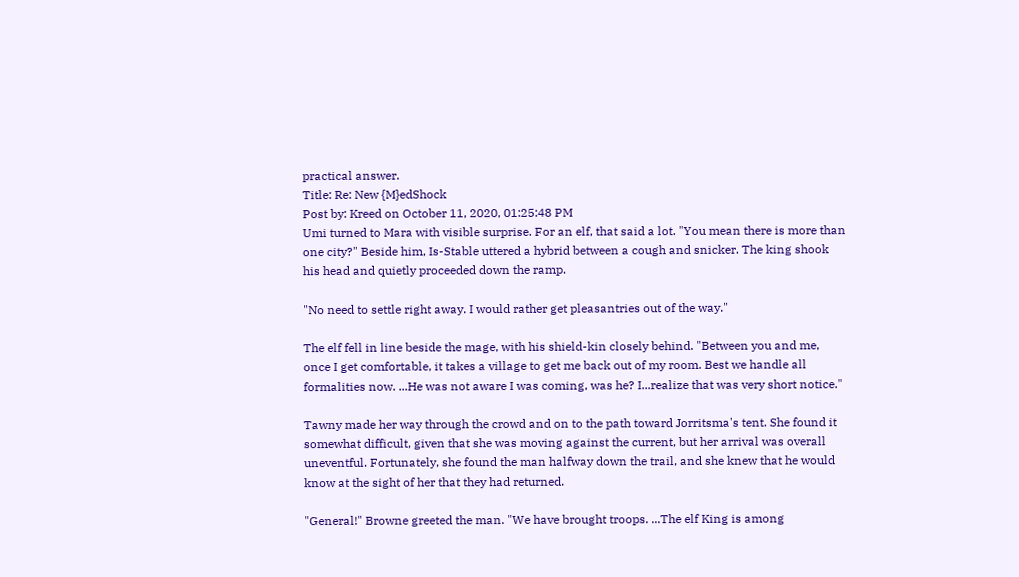practical answer.
Title: Re: New {M}edShock
Post by: Kreed on October 11, 2020, 01:25:48 PM
Umi turned to Mara with visible surprise. For an elf, that said a lot. "You mean there is more than one city?" Beside him, Is-Stable uttered a hybrid between a cough and snicker. The king shook his head and quietly proceeded down the ramp.

"No need to settle right away. I would rather get pleasantries out of the way."

The elf fell in line beside the mage, with his shield-kin closely behind. "Between you and me, once I get comfortable, it takes a village to get me back out of my room. Best we handle all formalities now. ...He was not aware I was coming, was he? I...realize that was very short notice."

Tawny made her way through the crowd and on to the path toward Jorritsma's tent. She found it somewhat difficult, given that she was moving against the current, but her arrival was overall uneventful. Fortunately, she found the man halfway down the trail, and she knew that he would know at the sight of her that they had returned.

"General!" Browne greeted the man. "We have brought troops. ...The elf King is among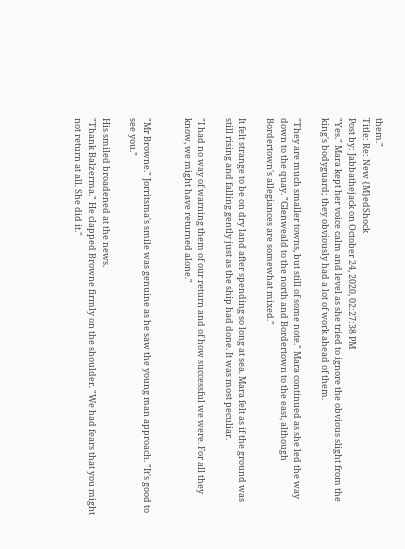them."
Title: Re: New {M}edShock
Post by: Jabbathejack on October 24, 2020, 02:27:38 PM
"Yes." Mara kept her voice calm and level as she tried to ignore the obvious slight from the king's bodyguard; they obviously had a lot of work ahead of them.

"They are much smaller towns, but still of some note." Mara continued as she led the way down to the quay. "Glenweald to the north and Bordertown to the east, although Bordertown's allegiances are somewhat mixed."

It felt strange to be on dry land after spending so long at sea. Mara felt as if the ground was still rising and falling gently just as the ship had done. It was most peculiar.

"I had no way of warning them of our return and of how successful we were. For all they know, we might have returned alone."


"Mr Browne." Jorritsma's smile was genuine as he saw the young man approach. "It's good to see you."

His smiled broadened at the news.
"Thank Balzerma." He clapped Browne firmly on the shoulder. "We had fears that you might not return at all. She did it."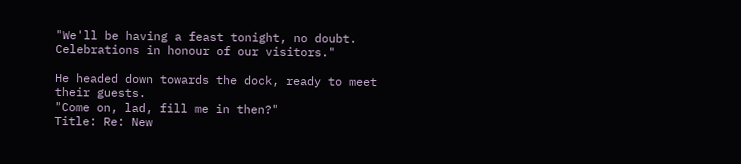"We'll be having a feast tonight, no doubt. Celebrations in honour of our visitors."

He headed down towards the dock, ready to meet their guests.
"Come on, lad, fill me in then?"
Title: Re: New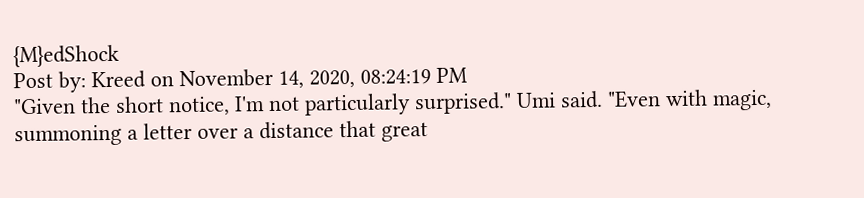{M}edShock
Post by: Kreed on November 14, 2020, 08:24:19 PM
"Given the short notice, I'm not particularly surprised." Umi said. "Even with magic, summoning a letter over a distance that great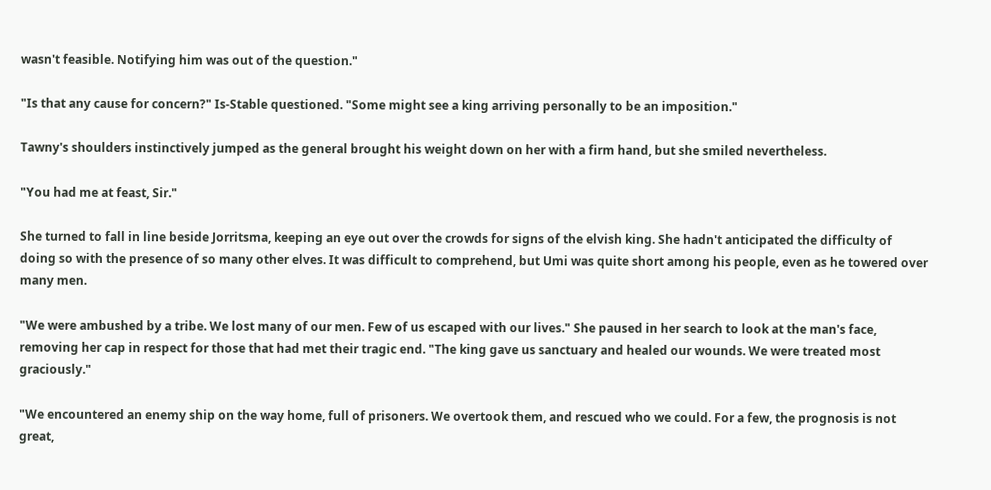wasn't feasible. Notifying him was out of the question."

"Is that any cause for concern?" Is-Stable questioned. "Some might see a king arriving personally to be an imposition."

Tawny's shoulders instinctively jumped as the general brought his weight down on her with a firm hand, but she smiled nevertheless.

"You had me at feast, Sir."

She turned to fall in line beside Jorritsma, keeping an eye out over the crowds for signs of the elvish king. She hadn't anticipated the difficulty of doing so with the presence of so many other elves. It was difficult to comprehend, but Umi was quite short among his people, even as he towered over many men.

"We were ambushed by a tribe. We lost many of our men. Few of us escaped with our lives." She paused in her search to look at the man's face, removing her cap in respect for those that had met their tragic end. "The king gave us sanctuary and healed our wounds. We were treated most graciously."

"We encountered an enemy ship on the way home, full of prisoners. We overtook them, and rescued who we could. For a few, the prognosis is not great,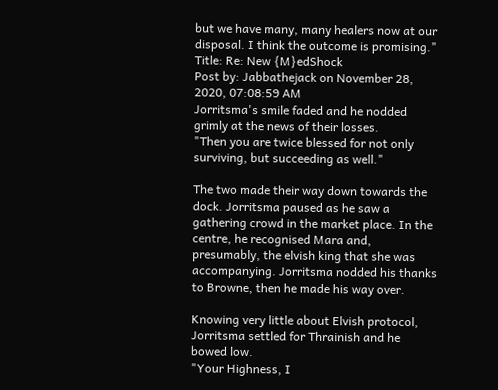but we have many, many healers now at our disposal. I think the outcome is promising."
Title: Re: New {M}edShock
Post by: Jabbathejack on November 28, 2020, 07:08:59 AM
Jorritsma's smile faded and he nodded grimly at the news of their losses.
"Then you are twice blessed for not only surviving, but succeeding as well."

The two made their way down towards the dock. Jorritsma paused as he saw a gathering crowd in the market place. In the centre, he recognised Mara and, presumably, the elvish king that she was accompanying. Jorritsma nodded his thanks to Browne, then he made his way over.

Knowing very little about Elvish protocol, Jorritsma settled for Thrainish and he bowed low.
"Your Highness, I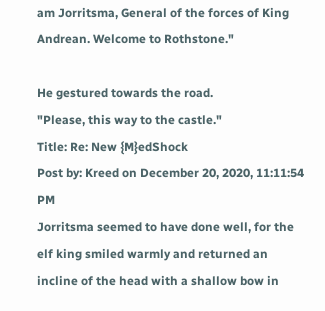am Jorritsma, General of the forces of King Andrean. Welcome to Rothstone."

He gestured towards the road.
"Please, this way to the castle."
Title: Re: New {M}edShock
Post by: Kreed on December 20, 2020, 11:11:54 PM
Jorritsma seemed to have done well, for the elf king smiled warmly and returned an incline of the head with a shallow bow in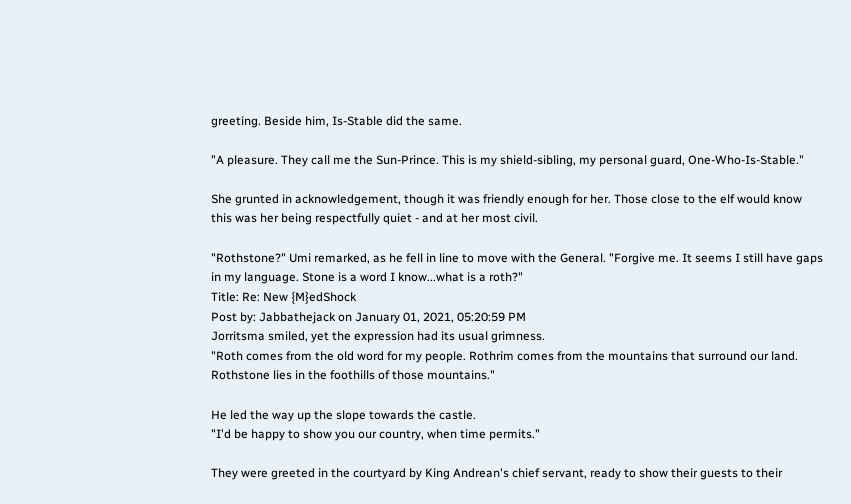greeting. Beside him, Is-Stable did the same.

"A pleasure. They call me the Sun-Prince. This is my shield-sibling, my personal guard, One-Who-Is-Stable."

She grunted in acknowledgement, though it was friendly enough for her. Those close to the elf would know this was her being respectfully quiet - and at her most civil.

"Rothstone?" Umi remarked, as he fell in line to move with the General. "Forgive me. It seems I still have gaps in my language. Stone is a word I know...what is a roth?"
Title: Re: New {M}edShock
Post by: Jabbathejack on January 01, 2021, 05:20:59 PM
Jorritsma smiled, yet the expression had its usual grimness.
"Roth comes from the old word for my people. Rothrim comes from the mountains that surround our land. Rothstone lies in the foothills of those mountains."

He led the way up the slope towards the castle.
"I'd be happy to show you our country, when time permits."

They were greeted in the courtyard by King Andrean's chief servant, ready to show their guests to their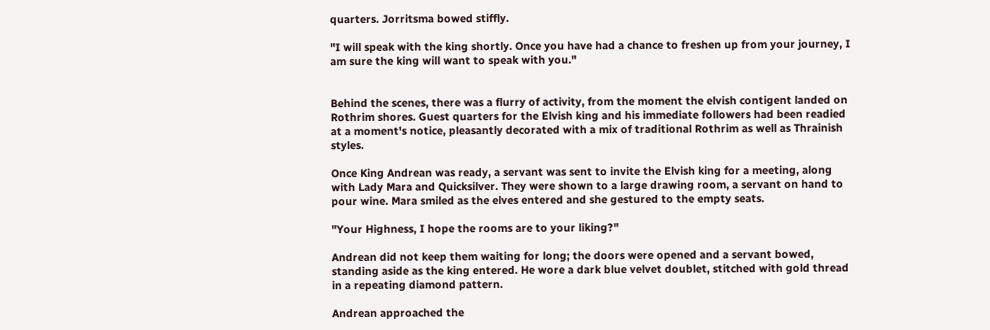quarters. Jorritsma bowed stiffly.

"I will speak with the king shortly. Once you have had a chance to freshen up from your journey, I am sure the king will want to speak with you."


Behind the scenes, there was a flurry of activity, from the moment the elvish contigent landed on Rothrim shores. Guest quarters for the Elvish king and his immediate followers had been readied at a moment's notice, pleasantly decorated with a mix of traditional Rothrim as well as Thrainish styles.

Once King Andrean was ready, a servant was sent to invite the Elvish king for a meeting, along with Lady Mara and Quicksilver. They were shown to a large drawing room, a servant on hand to pour wine. Mara smiled as the elves entered and she gestured to the empty seats.

"Your Highness, I hope the rooms are to your liking?"

Andrean did not keep them waiting for long; the doors were opened and a servant bowed, standing aside as the king entered. He wore a dark blue velvet doublet, stitched with gold thread in a repeating diamond pattern.

Andrean approached the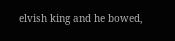elvish king and he bowed,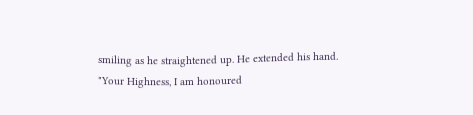smiling as he straightened up. He extended his hand.
"Your Highness, I am honoured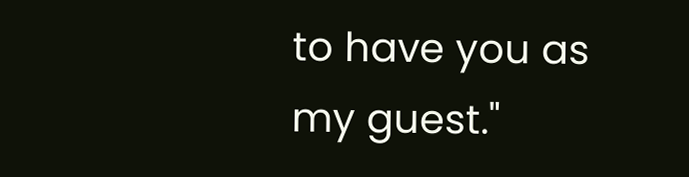to have you as my guest."